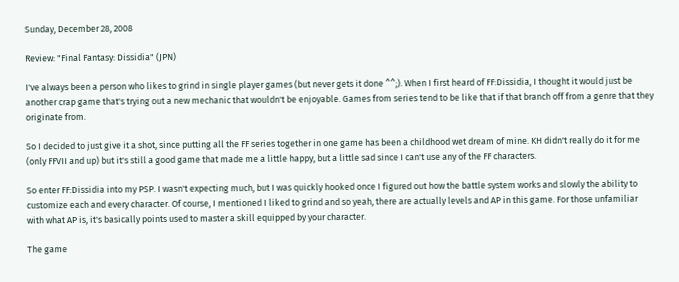Sunday, December 28, 2008

Review: "Final Fantasy: Dissidia" (JPN)

I've always been a person who likes to grind in single player games (but never gets it done ^^;). When I first heard of FF:Dissidia, I thought it would just be another crap game that's trying out a new mechanic that wouldn't be enjoyable. Games from series tend to be like that if that branch off from a genre that they originate from.

So I decided to just give it a shot, since putting all the FF series together in one game has been a childhood wet dream of mine. KH didn't really do it for me (only FFVII and up) but it's still a good game that made me a little happy, but a little sad since I can't use any of the FF characters.

So enter FF:Dissidia into my PSP. I wasn't expecting much, but I was quickly hooked once I figured out how the battle system works and slowly the ability to customize each and every character. Of course, I mentioned I liked to grind and so yeah, there are actually levels and AP in this game. For those unfamiliar with what AP is, it's basically points used to master a skill equipped by your character.

The game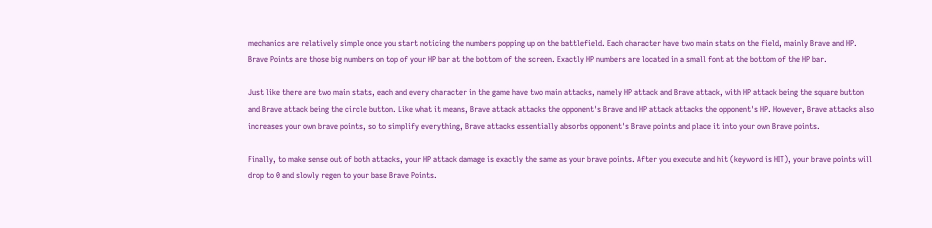mechanics are relatively simple once you start noticing the numbers popping up on the battlefield. Each character have two main stats on the field, mainly Brave and HP. Brave Points are those big numbers on top of your HP bar at the bottom of the screen. Exactly HP numbers are located in a small font at the bottom of the HP bar.

Just like there are two main stats, each and every character in the game have two main attacks, namely HP attack and Brave attack, with HP attack being the square button and Brave attack being the circle button. Like what it means, Brave attack attacks the opponent's Brave and HP attack attacks the opponent's HP. However, Brave attacks also increases your own brave points, so to simplify everything, Brave attacks essentially absorbs opponent's Brave points and place it into your own Brave points.

Finally, to make sense out of both attacks, your HP attack damage is exactly the same as your brave points. After you execute and hit (keyword is HIT), your brave points will drop to 0 and slowly regen to your base Brave Points.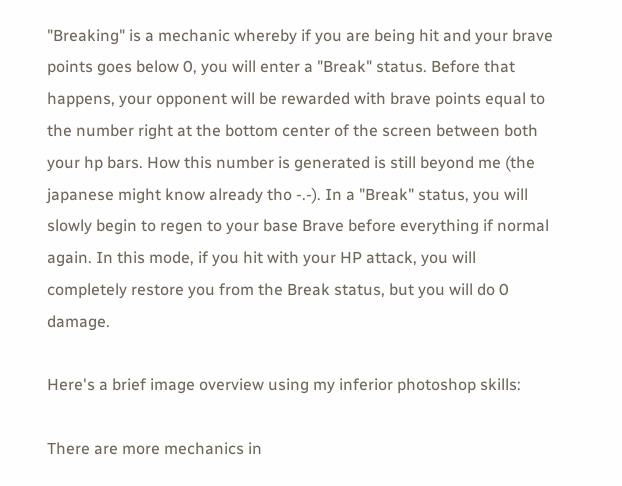"Breaking" is a mechanic whereby if you are being hit and your brave points goes below 0, you will enter a "Break" status. Before that happens, your opponent will be rewarded with brave points equal to the number right at the bottom center of the screen between both your hp bars. How this number is generated is still beyond me (the japanese might know already tho -.-). In a "Break" status, you will slowly begin to regen to your base Brave before everything if normal again. In this mode, if you hit with your HP attack, you will completely restore you from the Break status, but you will do 0 damage.

Here's a brief image overview using my inferior photoshop skills:

There are more mechanics in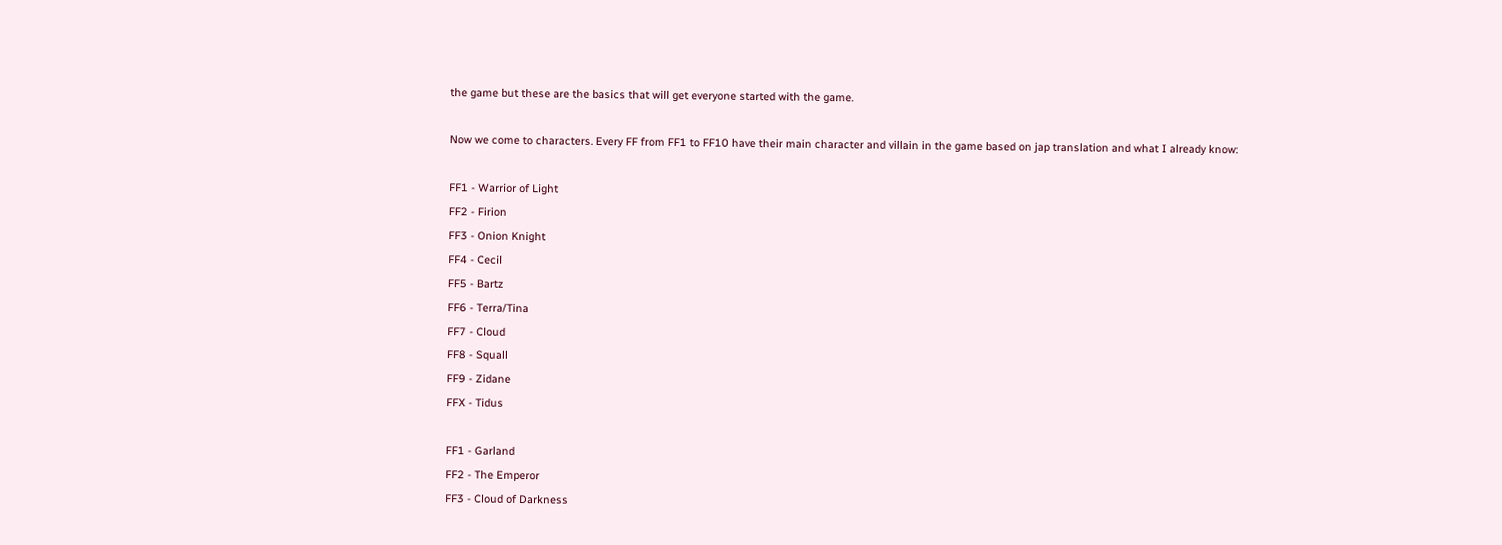the game but these are the basics that will get everyone started with the game.

Now we come to characters. Every FF from FF1 to FF10 have their main character and villain in the game based on jap translation and what I already know:

FF1 - Warrior of Light
FF2 - Firion
FF3 - Onion Knight
FF4 - Cecil
FF5 - Bartz
FF6 - Terra/Tina
FF7 - Cloud
FF8 - Squall
FF9 - Zidane
FFX - Tidus

FF1 - Garland
FF2 - The Emperor
FF3 - Cloud of Darkness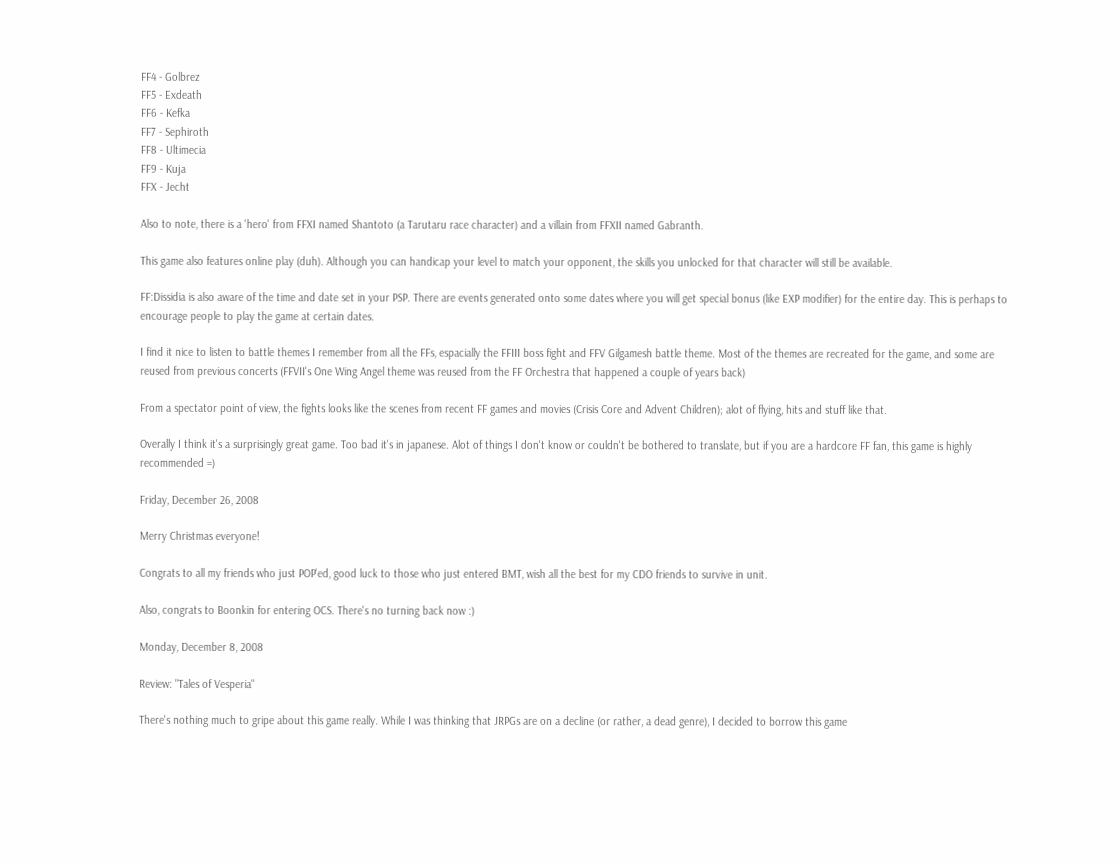FF4 - Golbrez
FF5 - Exdeath
FF6 - Kefka
FF7 - Sephiroth
FF8 - Ultimecia
FF9 - Kuja
FFX - Jecht

Also to note, there is a 'hero' from FFXI named Shantoto (a Tarutaru race character) and a villain from FFXII named Gabranth.

This game also features online play (duh). Although you can handicap your level to match your opponent, the skills you unlocked for that character will still be available.

FF:Dissidia is also aware of the time and date set in your PSP. There are events generated onto some dates where you will get special bonus (like EXP modifier) for the entire day. This is perhaps to encourage people to play the game at certain dates.

I find it nice to listen to battle themes I remember from all the FFs, espacially the FFIII boss fight and FFV Gilgamesh battle theme. Most of the themes are recreated for the game, and some are reused from previous concerts (FFVII's One Wing Angel theme was reused from the FF Orchestra that happened a couple of years back)

From a spectator point of view, the fights looks like the scenes from recent FF games and movies (Crisis Core and Advent Children); alot of flying, hits and stuff like that.

Overally I think it's a surprisingly great game. Too bad it's in japanese. Alot of things I don't know or couldn't be bothered to translate, but if you are a hardcore FF fan, this game is highly recommended =)

Friday, December 26, 2008

Merry Christmas everyone!

Congrats to all my friends who just POP'ed, good luck to those who just entered BMT, wish all the best for my CDO friends to survive in unit.

Also, congrats to Boonkin for entering OCS. There's no turning back now :)

Monday, December 8, 2008

Review: "Tales of Vesperia"

There's nothing much to gripe about this game really. While I was thinking that JRPGs are on a decline (or rather, a dead genre), I decided to borrow this game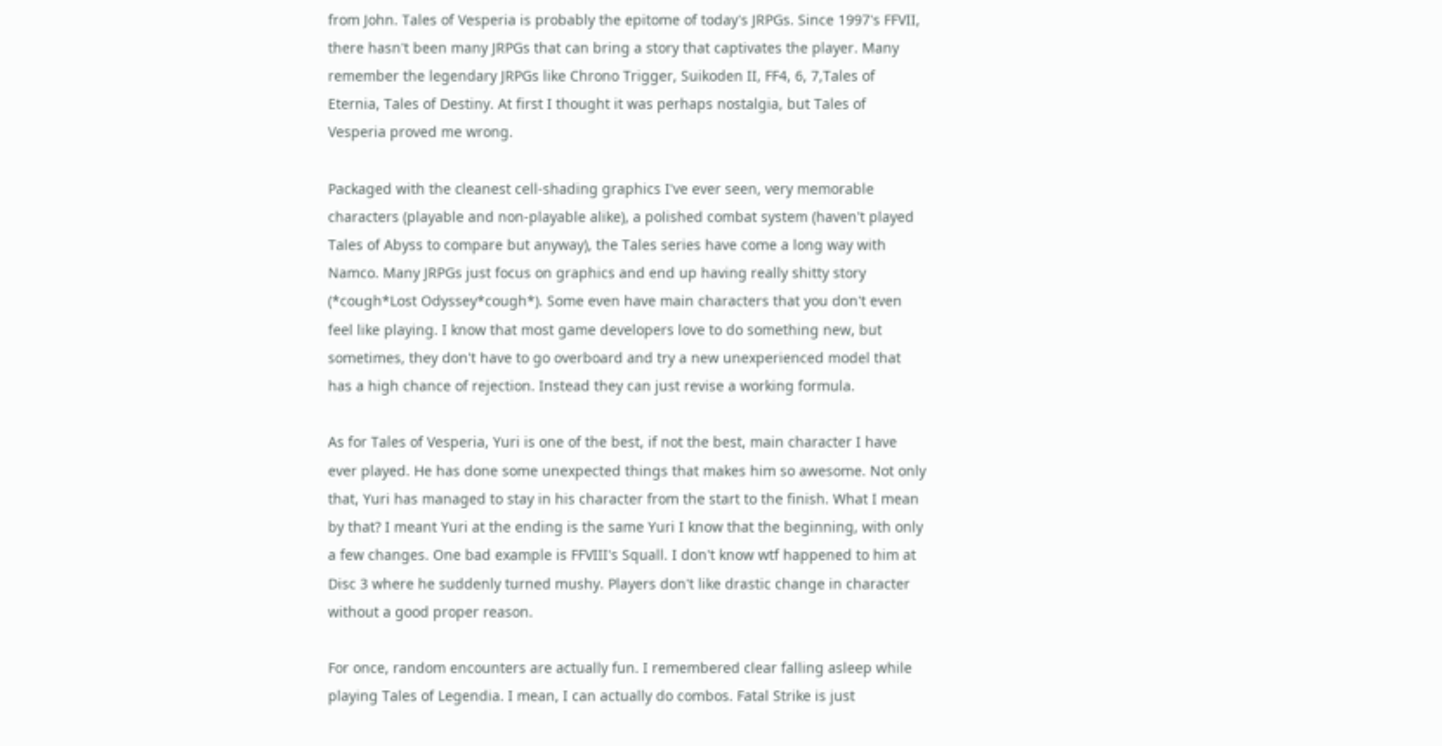from John. Tales of Vesperia is probably the epitome of today's JRPGs. Since 1997's FFVII, there hasn't been many JRPGs that can bring a story that captivates the player. Many remember the legendary JRPGs like Chrono Trigger, Suikoden II, FF4, 6, 7,Tales of Eternia, Tales of Destiny. At first I thought it was perhaps nostalgia, but Tales of Vesperia proved me wrong.

Packaged with the cleanest cell-shading graphics I've ever seen, very memorable characters (playable and non-playable alike), a polished combat system (haven't played Tales of Abyss to compare but anyway), the Tales series have come a long way with Namco. Many JRPGs just focus on graphics and end up having really shitty story (*cough*Lost Odyssey*cough*). Some even have main characters that you don't even feel like playing. I know that most game developers love to do something new, but sometimes, they don't have to go overboard and try a new unexperienced model that has a high chance of rejection. Instead they can just revise a working formula.

As for Tales of Vesperia, Yuri is one of the best, if not the best, main character I have ever played. He has done some unexpected things that makes him so awesome. Not only that, Yuri has managed to stay in his character from the start to the finish. What I mean by that? I meant Yuri at the ending is the same Yuri I know that the beginning, with only a few changes. One bad example is FFVIII's Squall. I don't know wtf happened to him at Disc 3 where he suddenly turned mushy. Players don't like drastic change in character without a good proper reason.

For once, random encounters are actually fun. I remembered clear falling asleep while playing Tales of Legendia. I mean, I can actually do combos. Fatal Strike is just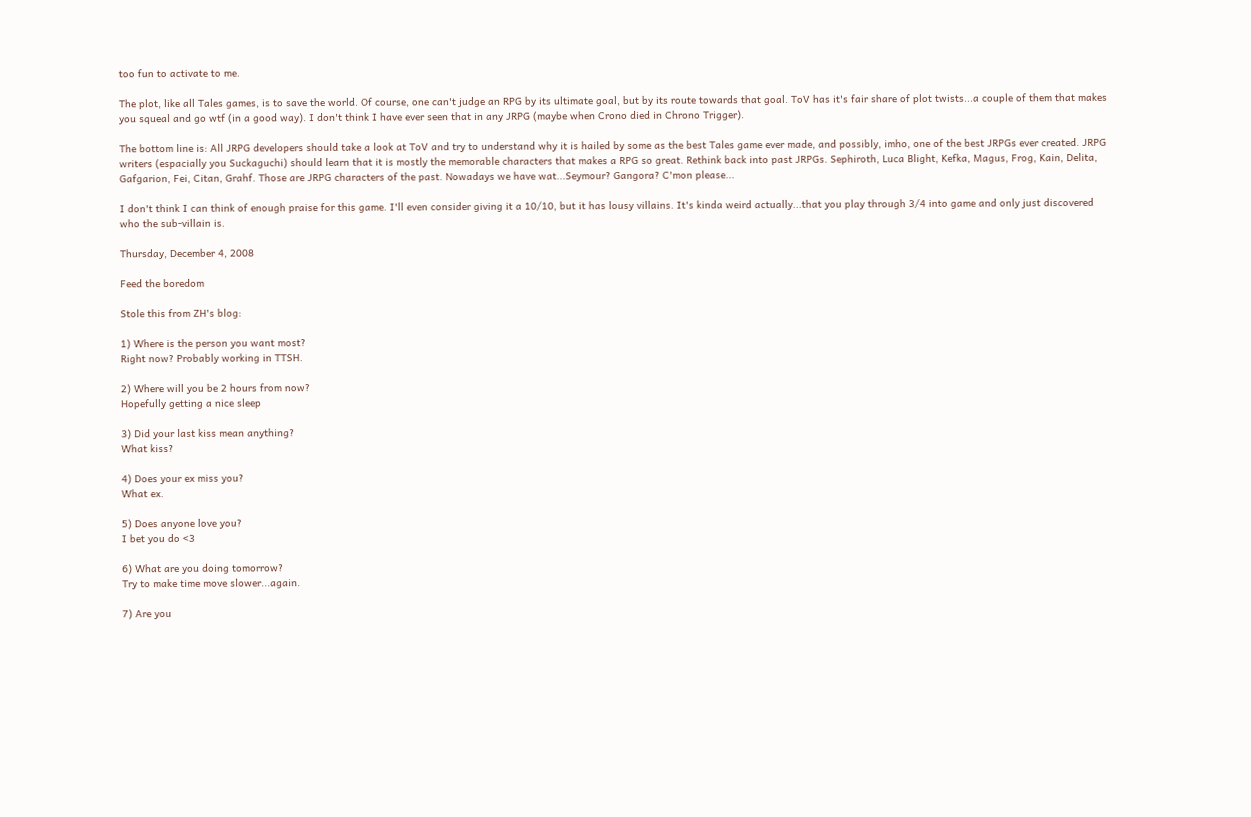too fun to activate to me.

The plot, like all Tales games, is to save the world. Of course, one can't judge an RPG by its ultimate goal, but by its route towards that goal. ToV has it's fair share of plot twists...a couple of them that makes you squeal and go wtf (in a good way). I don't think I have ever seen that in any JRPG (maybe when Crono died in Chrono Trigger).

The bottom line is: All JRPG developers should take a look at ToV and try to understand why it is hailed by some as the best Tales game ever made, and possibly, imho, one of the best JRPGs ever created. JRPG writers (espacially you Suckaguchi) should learn that it is mostly the memorable characters that makes a RPG so great. Rethink back into past JRPGs. Sephiroth, Luca Blight, Kefka, Magus, Frog, Kain, Delita, Gafgarion, Fei, Citan, Grahf. Those are JRPG characters of the past. Nowadays we have wat...Seymour? Gangora? C'mon please...

I don't think I can think of enough praise for this game. I'll even consider giving it a 10/10, but it has lousy villains. It's kinda weird actually...that you play through 3/4 into game and only just discovered who the sub-villain is.

Thursday, December 4, 2008

Feed the boredom

Stole this from ZH's blog:

1) Where is the person you want most?
Right now? Probably working in TTSH.

2) Where will you be 2 hours from now?
Hopefully getting a nice sleep

3) Did your last kiss mean anything?
What kiss?

4) Does your ex miss you?
What ex.

5) Does anyone love you?
I bet you do <3

6) What are you doing tomorrow?
Try to make time move slower...again.

7) Are you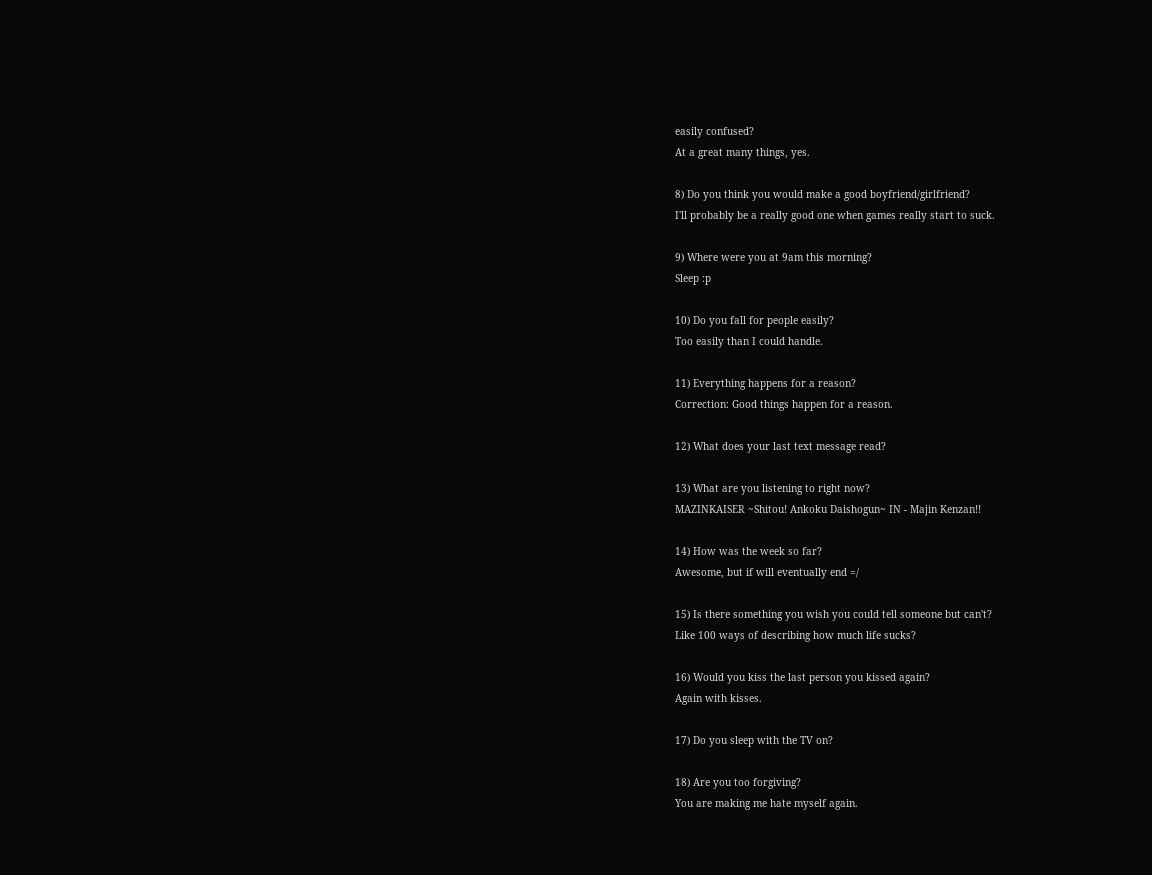easily confused?
At a great many things, yes.

8) Do you think you would make a good boyfriend/girlfriend?
I'll probably be a really good one when games really start to suck.

9) Where were you at 9am this morning?
Sleep :p

10) Do you fall for people easily?
Too easily than I could handle.

11) Everything happens for a reason?
Correction: Good things happen for a reason.

12) What does your last text message read?

13) What are you listening to right now?
MAZINKAISER ~Shitou! Ankoku Daishogun~ IN - Majin Kenzan!!

14) How was the week so far?
Awesome, but if will eventually end =/

15) Is there something you wish you could tell someone but can't?
Like 100 ways of describing how much life sucks?

16) Would you kiss the last person you kissed again?
Again with kisses.

17) Do you sleep with the TV on?

18) Are you too forgiving?
You are making me hate myself again.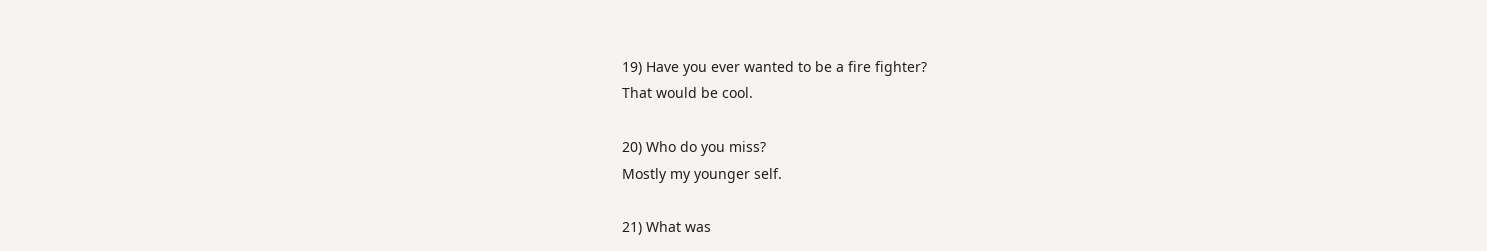19) Have you ever wanted to be a fire fighter?
That would be cool.

20) Who do you miss?
Mostly my younger self.

21) What was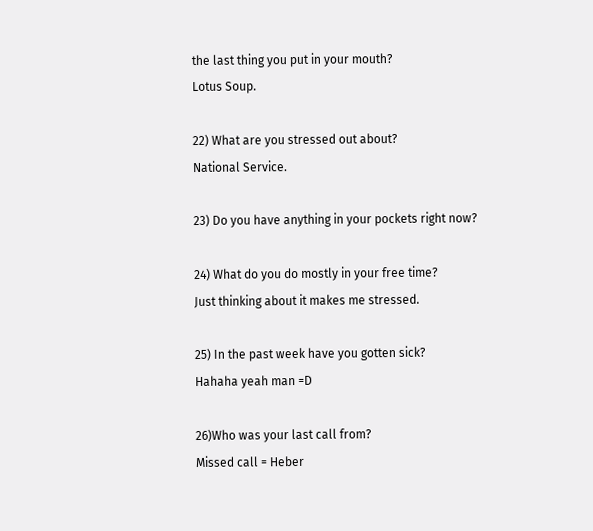the last thing you put in your mouth?
Lotus Soup.

22) What are you stressed out about?
National Service.

23) Do you have anything in your pockets right now?

24) What do you do mostly in your free time?
Just thinking about it makes me stressed.

25) In the past week have you gotten sick?
Hahaha yeah man =D

26)Who was your last call from?
Missed call = Heber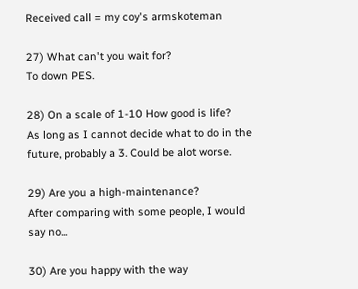Received call = my coy's armskoteman

27) What can't you wait for?
To down PES.

28) On a scale of 1-10 How good is life?
As long as I cannot decide what to do in the future, probably a 3. Could be alot worse.

29) Are you a high-maintenance?
After comparing with some people, I would say no...

30) Are you happy with the way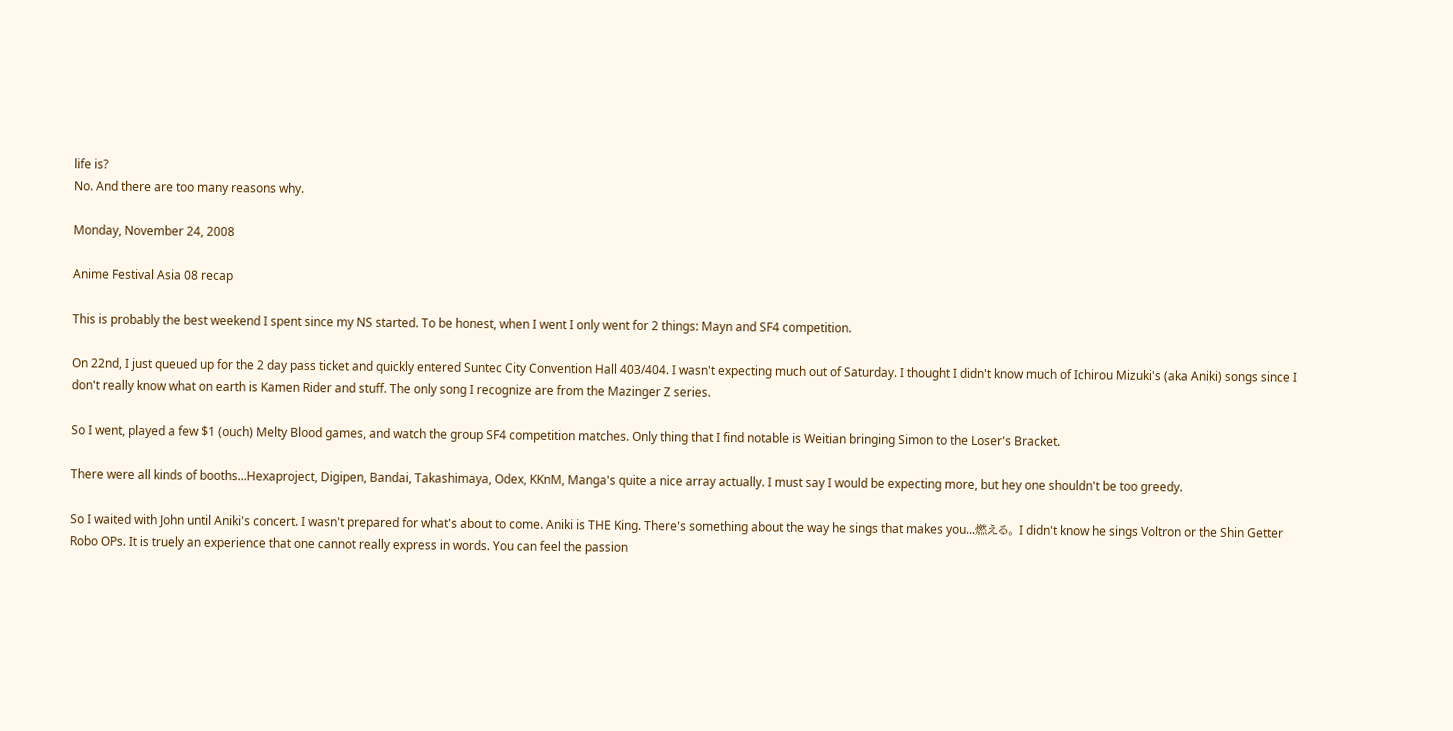life is?
No. And there are too many reasons why.

Monday, November 24, 2008

Anime Festival Asia 08 recap

This is probably the best weekend I spent since my NS started. To be honest, when I went I only went for 2 things: Mayn and SF4 competition.

On 22nd, I just queued up for the 2 day pass ticket and quickly entered Suntec City Convention Hall 403/404. I wasn't expecting much out of Saturday. I thought I didn't know much of Ichirou Mizuki's (aka Aniki) songs since I don't really know what on earth is Kamen Rider and stuff. The only song I recognize are from the Mazinger Z series.

So I went, played a few $1 (ouch) Melty Blood games, and watch the group SF4 competition matches. Only thing that I find notable is Weitian bringing Simon to the Loser's Bracket.

There were all kinds of booths...Hexaproject, Digipen, Bandai, Takashimaya, Odex, KKnM, Manga's quite a nice array actually. I must say I would be expecting more, but hey one shouldn't be too greedy.

So I waited with John until Aniki's concert. I wasn't prepared for what's about to come. Aniki is THE King. There's something about the way he sings that makes you...燃える。 I didn't know he sings Voltron or the Shin Getter Robo OPs. It is truely an experience that one cannot really express in words. You can feel the passion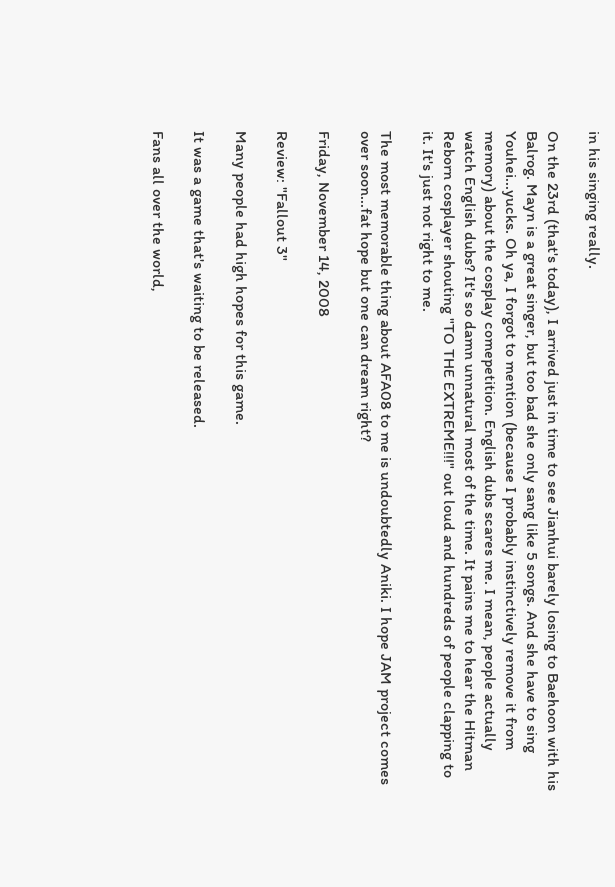in his singing really.

On the 23rd (that's today), I arrived just in time to see Jianhui barely losing to Baehoon with his Balrog. Mayn is a great singer, but too bad she only sang like 5 songs. And she have to sing Youhei...yucks. Oh ya, I forgot to mention (because I probably instinctively remove it from memory) about the cosplay comepetition. English dubs scares me. I mean, people actually watch English dubs? It's so damn unnatural most of the time. It pains me to hear the Hitman Reborn cosplayer shouting "TO THE EXTREME!!!" out loud and hundreds of people clapping to it. It's just not right to me.

The most memorable thing about AFA08 to me is undoubtedly Aniki. I hope JAM project comes over soon...fat hope but one can dream right?

Friday, November 14, 2008

Review: "Fallout 3"

Many people had high hopes for this game.

It was a game that's waiting to be released.

Fans all over the world,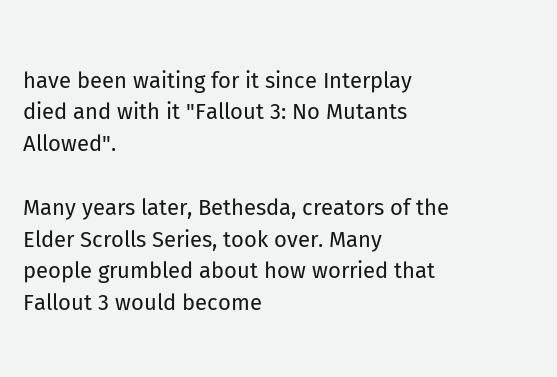have been waiting for it since Interplay died and with it "Fallout 3: No Mutants Allowed".

Many years later, Bethesda, creators of the Elder Scrolls Series, took over. Many people grumbled about how worried that Fallout 3 would become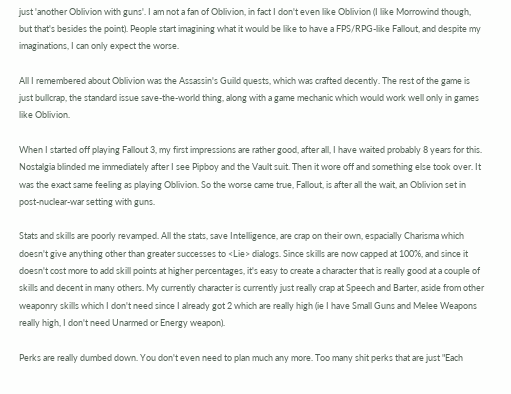just 'another Oblivion with guns'. I am not a fan of Oblivion, in fact I don't even like Oblivion (I like Morrowind though, but that's besides the point). People start imagining what it would be like to have a FPS/RPG-like Fallout, and despite my imaginations, I can only expect the worse.

All I remembered about Oblivion was the Assassin's Guild quests, which was crafted decently. The rest of the game is just bullcrap, the standard issue save-the-world thing, along with a game mechanic which would work well only in games like Oblivion.

When I started off playing Fallout 3, my first impressions are rather good, after all, I have waited probably 8 years for this. Nostalgia blinded me immediately after I see Pipboy and the Vault suit. Then it wore off and something else took over. It was the exact same feeling as playing Oblivion. So the worse came true, Fallout, is after all the wait, an Oblivion set in post-nuclear-war setting with guns.

Stats and skills are poorly revamped. All the stats, save Intelligence, are crap on their own, espacially Charisma which doesn't give anything other than greater successes to <Lie> dialogs. Since skills are now capped at 100%, and since it doesn't cost more to add skill points at higher percentages, it's easy to create a character that is really good at a couple of skills and decent in many others. My currently character is currently just really crap at Speech and Barter, aside from other weaponry skills which I don't need since I already got 2 which are really high (ie I have Small Guns and Melee Weapons really high, I don't need Unarmed or Energy weapon).

Perks are really dumbed down. You don't even need to plan much any more. Too many shit perks that are just "Each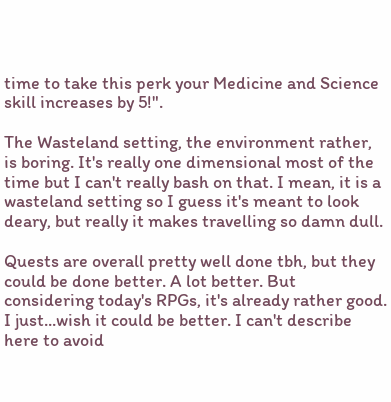time to take this perk your Medicine and Science skill increases by 5!".

The Wasteland setting, the environment rather, is boring. It's really one dimensional most of the time but I can't really bash on that. I mean, it is a wasteland setting so I guess it's meant to look deary, but really it makes travelling so damn dull.

Quests are overall pretty well done tbh, but they could be done better. A lot better. But considering today's RPGs, it's already rather good. I just...wish it could be better. I can't describe here to avoid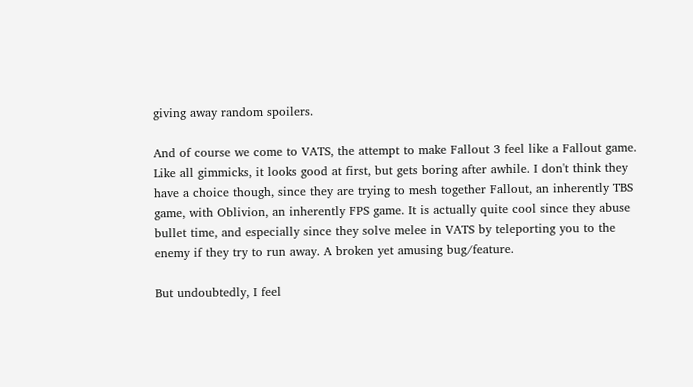giving away random spoilers.

And of course we come to VATS, the attempt to make Fallout 3 feel like a Fallout game. Like all gimmicks, it looks good at first, but gets boring after awhile. I don't think they have a choice though, since they are trying to mesh together Fallout, an inherently TBS game, with Oblivion, an inherently FPS game. It is actually quite cool since they abuse bullet time, and especially since they solve melee in VATS by teleporting you to the enemy if they try to run away. A broken yet amusing bug/feature.

But undoubtedly, I feel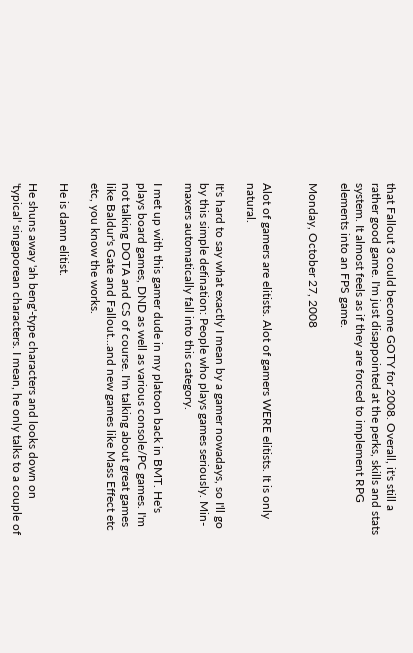that Fallout 3 could become GOTY for 2008. Overall, it's still a rather good game. I'm just disappointed at the perks, skills and stats system. It almost feels as if they are forced to implement RPG elements into an FPS game.

Monday, October 27, 2008


Alot of gamers are elitists. Alot of gamers WERE elitists. It is only natural.

It's hard to say what exactly I mean by a gamer nowadays, so I'll go by this simple defination: People who plays games seriously. Min-maxers automatically fall into this category.

I met up with this gamer dude in my platoon back in BMT. He's plays board games, DND as well as various console/PC games. I'm not talking DOTA and CS of course. I'm talking about great games like Baldur's Gate and Fallout...and new games like Mass Effect etc etc, you know the works.

He is damn elitist.

He shuns away 'ah beng'-type characters and looks down on 'typical' singaporean characters. I mean, he only talks to a couple of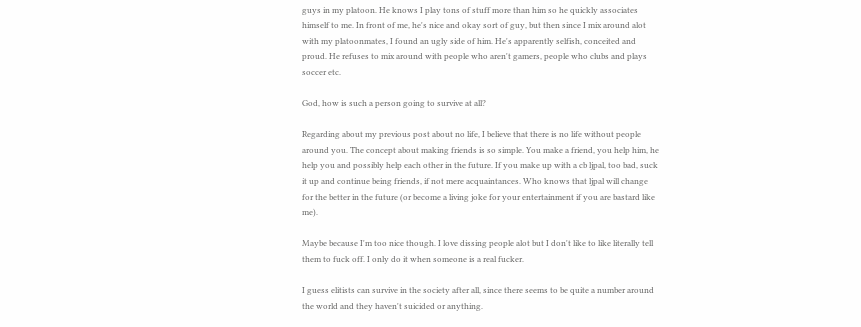guys in my platoon. He knows I play tons of stuff more than him so he quickly associates himself to me. In front of me, he's nice and okay sort of guy, but then since I mix around alot with my platoonmates, I found an ugly side of him. He's apparently selfish, conceited and proud. He refuses to mix around with people who aren't gamers, people who clubs and plays soccer etc.

God, how is such a person going to survive at all?

Regarding about my previous post about no life, I believe that there is no life without people around you. The concept about making friends is so simple. You make a friend, you help him, he help you and possibly help each other in the future. If you make up with a cb ljpal, too bad, suck it up and continue being friends, if not mere acquaintances. Who knows that ljpal will change for the better in the future (or become a living joke for your entertainment if you are bastard like me).

Maybe because I'm too nice though. I love dissing people alot but I don't like to like literally tell them to fuck off. I only do it when someone is a real fucker.

I guess elitists can survive in the society after all, since there seems to be quite a number around the world and they haven't suicided or anything.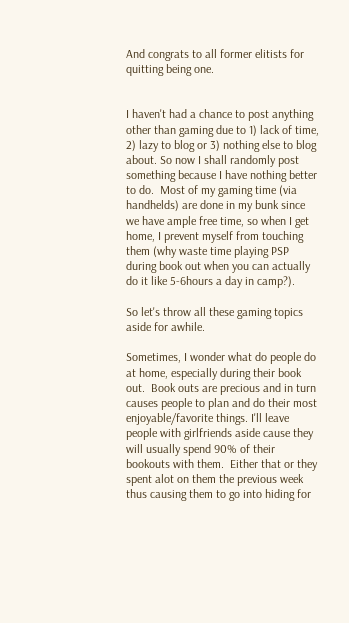And congrats to all former elitists for quitting being one.


I haven't had a chance to post anything other than gaming due to 1) lack of time, 2) lazy to blog or 3) nothing else to blog about. So now I shall randomly post something because I have nothing better to do.  Most of my gaming time (via handhelds) are done in my bunk since we have ample free time, so when I get home, I prevent myself from touching them (why waste time playing PSP during book out when you can actually do it like 5-6hours a day in camp?).

So let's throw all these gaming topics aside for awhile.

Sometimes, I wonder what do people do at home, especially during their book out.  Book outs are precious and in turn causes people to plan and do their most enjoyable/favorite things. I'll leave people with girlfriends aside cause they will usually spend 90% of their bookouts with them.  Either that or they spent alot on them the previous week thus causing them to go into hiding for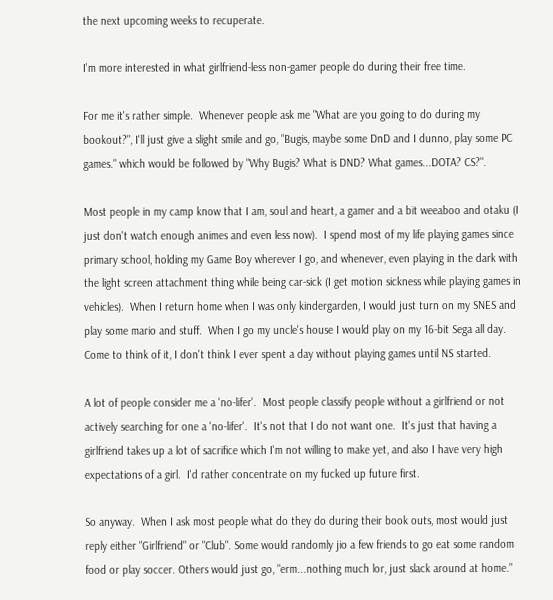the next upcoming weeks to recuperate.

I'm more interested in what girlfriend-less non-gamer people do during their free time.

For me it's rather simple.  Whenever people ask me "What are you going to do during my bookout?", I'll just give a slight smile and go, "Bugis, maybe some DnD and I dunno, play some PC games." which would be followed by "Why Bugis? What is DND? What games...DOTA? CS?".

Most people in my camp know that I am, soul and heart, a gamer and a bit weeaboo and otaku (I just don't watch enough animes and even less now).  I spend most of my life playing games since primary school, holding my Game Boy wherever I go, and whenever, even playing in the dark with the light screen attachment thing while being car-sick (I get motion sickness while playing games in vehicles).  When I return home when I was only kindergarden, I would just turn on my SNES and play some mario and stuff.  When I go my uncle's house I would play on my 16-bit Sega all day.  Come to think of it, I don't think I ever spent a day without playing games until NS started.

A lot of people consider me a 'no-lifer'.  Most people classify people without a girlfriend or not actively searching for one a 'no-lifer'.  It's not that I do not want one.  It's just that having a girlfriend takes up a lot of sacrifice which I'm not willing to make yet, and also I have very high expectations of a girl.  I'd rather concentrate on my fucked up future first.

So anyway.  When I ask most people what do they do during their book outs, most would just reply either "Girlfriend" or "Club". Some would randomly jio a few friends to go eat some random food or play soccer. Others would just go, "erm...nothing much lor, just slack around at home."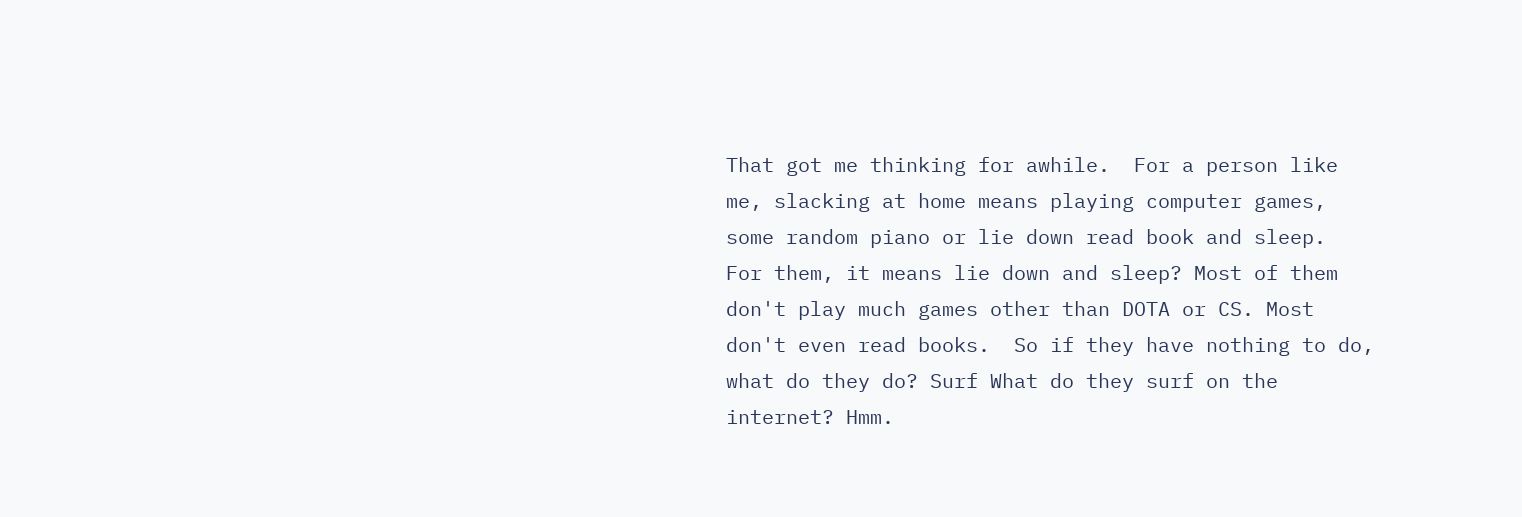That got me thinking for awhile.  For a person like me, slacking at home means playing computer games, some random piano or lie down read book and sleep.  For them, it means lie down and sleep? Most of them don't play much games other than DOTA or CS. Most don't even read books.  So if they have nothing to do, what do they do? Surf What do they surf on the internet? Hmm.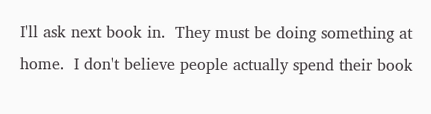I'll ask next book in.  They must be doing something at home.  I don't believe people actually spend their book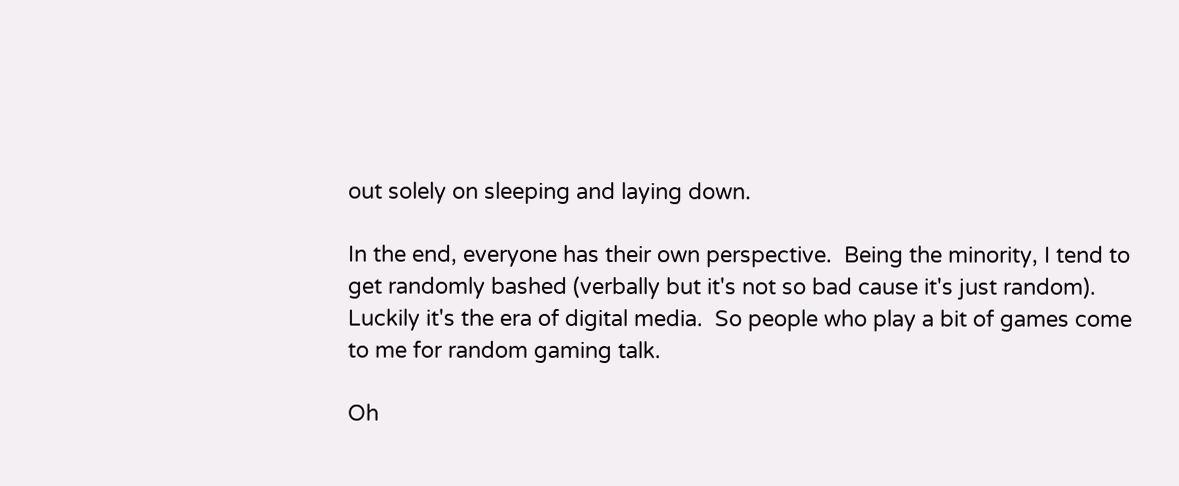out solely on sleeping and laying down.

In the end, everyone has their own perspective.  Being the minority, I tend to get randomly bashed (verbally but it's not so bad cause it's just random).  Luckily it's the era of digital media.  So people who play a bit of games come to me for random gaming talk.

Oh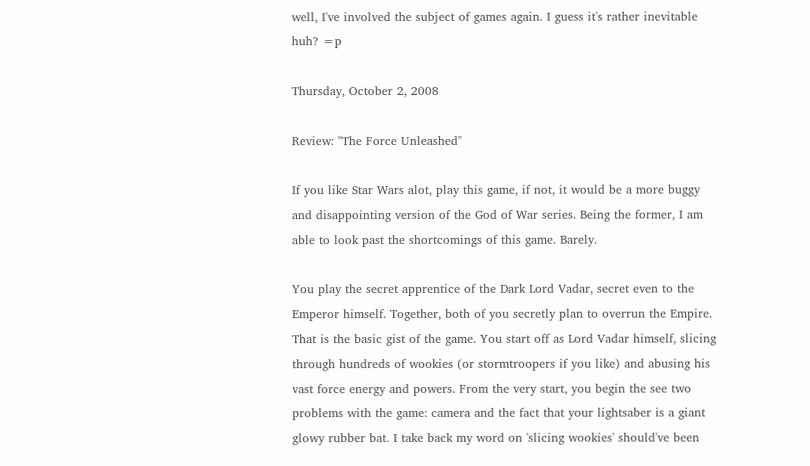well, I've involved the subject of games again. I guess it's rather inevitable huh? =p

Thursday, October 2, 2008

Review: "The Force Unleashed"

If you like Star Wars alot, play this game, if not, it would be a more buggy and disappointing version of the God of War series. Being the former, I am able to look past the shortcomings of this game. Barely.

You play the secret apprentice of the Dark Lord Vadar, secret even to the Emperor himself. Together, both of you secretly plan to overrun the Empire. That is the basic gist of the game. You start off as Lord Vadar himself, slicing through hundreds of wookies (or stormtroopers if you like) and abusing his vast force energy and powers. From the very start, you begin the see two problems with the game: camera and the fact that your lightsaber is a giant glowy rubber bat. I take back my word on 'slicing wookies' should've been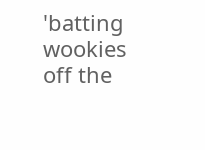'batting wookies off the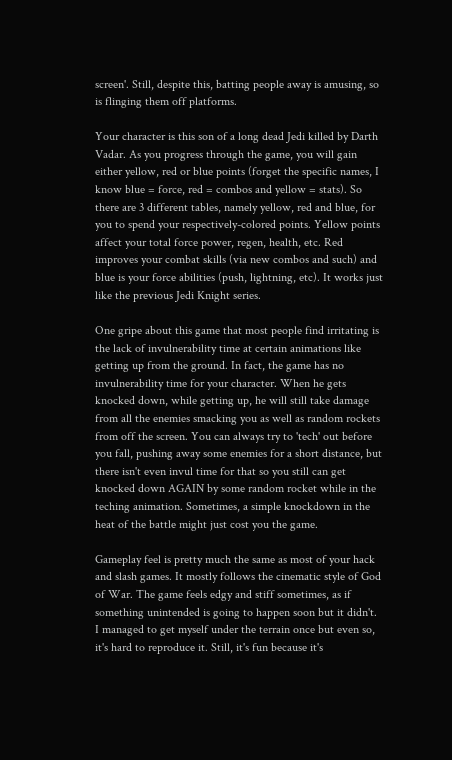screen'. Still, despite this, batting people away is amusing, so is flinging them off platforms.

Your character is this son of a long dead Jedi killed by Darth Vadar. As you progress through the game, you will gain either yellow, red or blue points (forget the specific names, I know blue = force, red = combos and yellow = stats). So there are 3 different tables, namely yellow, red and blue, for you to spend your respectively-colored points. Yellow points affect your total force power, regen, health, etc. Red improves your combat skills (via new combos and such) and blue is your force abilities (push, lightning, etc). It works just like the previous Jedi Knight series.

One gripe about this game that most people find irritating is the lack of invulnerability time at certain animations like getting up from the ground. In fact, the game has no invulnerability time for your character. When he gets knocked down, while getting up, he will still take damage from all the enemies smacking you as well as random rockets from off the screen. You can always try to 'tech' out before you fall, pushing away some enemies for a short distance, but there isn't even invul time for that so you still can get knocked down AGAIN by some random rocket while in the teching animation. Sometimes, a simple knockdown in the heat of the battle might just cost you the game.

Gameplay feel is pretty much the same as most of your hack and slash games. It mostly follows the cinematic style of God of War. The game feels edgy and stiff sometimes, as if something unintended is going to happen soon but it didn't. I managed to get myself under the terrain once but even so, it's hard to reproduce it. Still, it's fun because it's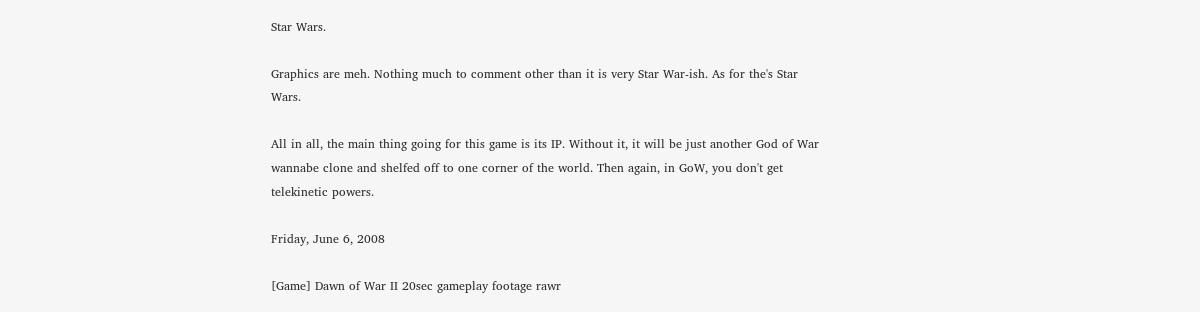Star Wars.

Graphics are meh. Nothing much to comment other than it is very Star War-ish. As for the's Star Wars.

All in all, the main thing going for this game is its IP. Without it, it will be just another God of War wannabe clone and shelfed off to one corner of the world. Then again, in GoW, you don't get telekinetic powers.

Friday, June 6, 2008

[Game] Dawn of War II 20sec gameplay footage rawr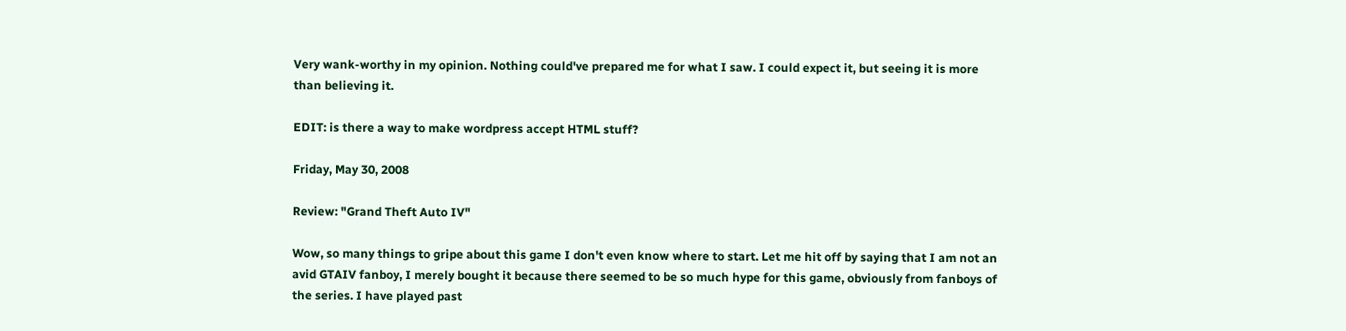Very wank-worthy in my opinion. Nothing could've prepared me for what I saw. I could expect it, but seeing it is more than believing it.

EDIT: is there a way to make wordpress accept HTML stuff?

Friday, May 30, 2008

Review: "Grand Theft Auto IV"

Wow, so many things to gripe about this game I don't even know where to start. Let me hit off by saying that I am not an avid GTAIV fanboy, I merely bought it because there seemed to be so much hype for this game, obviously from fanboys of the series. I have played past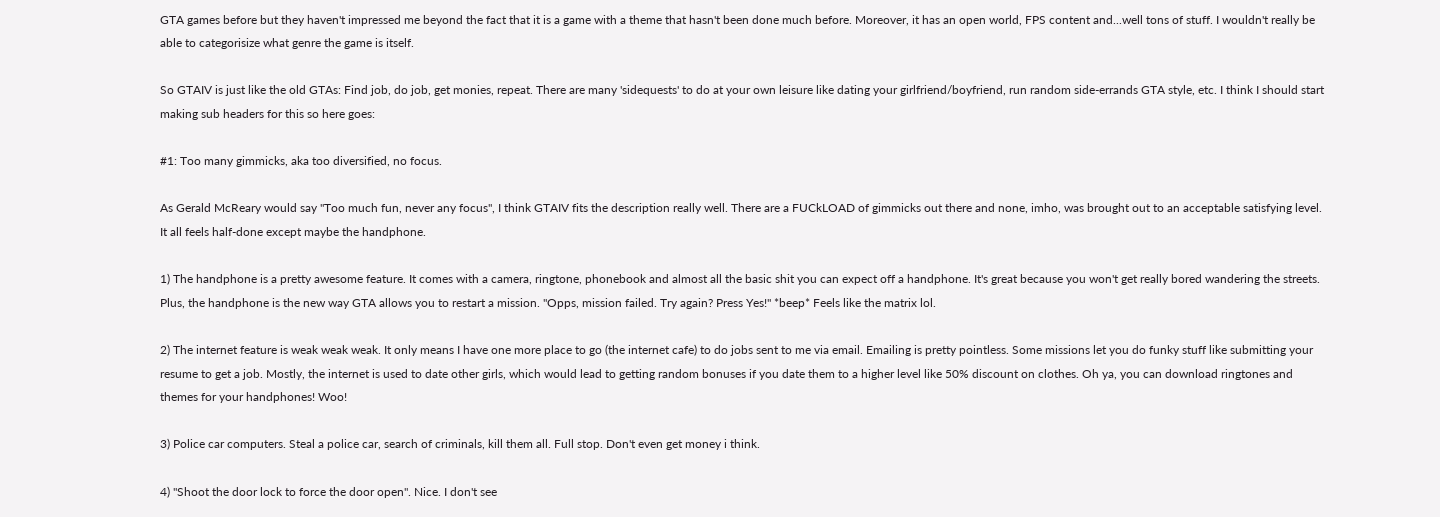GTA games before but they haven't impressed me beyond the fact that it is a game with a theme that hasn't been done much before. Moreover, it has an open world, FPS content and...well tons of stuff. I wouldn't really be able to categorisize what genre the game is itself.

So GTAIV is just like the old GTAs: Find job, do job, get monies, repeat. There are many 'sidequests' to do at your own leisure like dating your girlfriend/boyfriend, run random side-errands GTA style, etc. I think I should start making sub headers for this so here goes:

#1: Too many gimmicks, aka too diversified, no focus.

As Gerald McReary would say "Too much fun, never any focus", I think GTAIV fits the description really well. There are a FUCkLOAD of gimmicks out there and none, imho, was brought out to an acceptable satisfying level. It all feels half-done except maybe the handphone.

1) The handphone is a pretty awesome feature. It comes with a camera, ringtone, phonebook and almost all the basic shit you can expect off a handphone. It's great because you won't get really bored wandering the streets. Plus, the handphone is the new way GTA allows you to restart a mission. "Opps, mission failed. Try again? Press Yes!" *beep* Feels like the matrix lol.

2) The internet feature is weak weak weak. It only means I have one more place to go (the internet cafe) to do jobs sent to me via email. Emailing is pretty pointless. Some missions let you do funky stuff like submitting your resume to get a job. Mostly, the internet is used to date other girls, which would lead to getting random bonuses if you date them to a higher level like 50% discount on clothes. Oh ya, you can download ringtones and themes for your handphones! Woo!

3) Police car computers. Steal a police car, search of criminals, kill them all. Full stop. Don't even get money i think.

4) "Shoot the door lock to force the door open". Nice. I don't see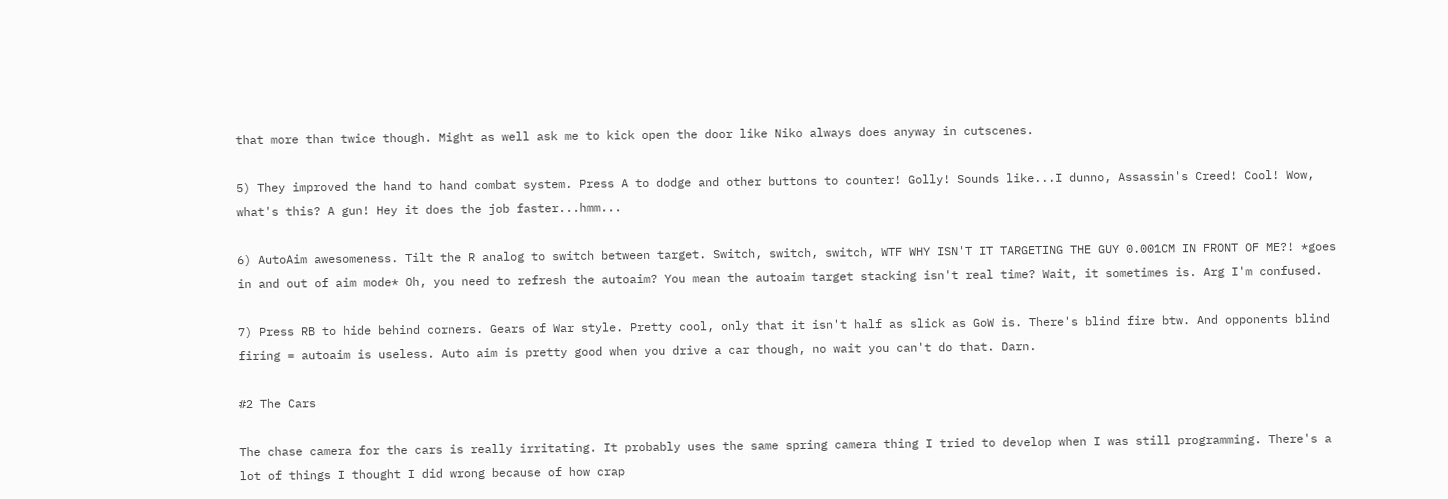that more than twice though. Might as well ask me to kick open the door like Niko always does anyway in cutscenes.

5) They improved the hand to hand combat system. Press A to dodge and other buttons to counter! Golly! Sounds like...I dunno, Assassin's Creed! Cool! Wow, what's this? A gun! Hey it does the job faster...hmm...

6) AutoAim awesomeness. Tilt the R analog to switch between target. Switch, switch, switch, WTF WHY ISN'T IT TARGETING THE GUY 0.001CM IN FRONT OF ME?! *goes in and out of aim mode* Oh, you need to refresh the autoaim? You mean the autoaim target stacking isn't real time? Wait, it sometimes is. Arg I'm confused.

7) Press RB to hide behind corners. Gears of War style. Pretty cool, only that it isn't half as slick as GoW is. There's blind fire btw. And opponents blind firing = autoaim is useless. Auto aim is pretty good when you drive a car though, no wait you can't do that. Darn.

#2 The Cars

The chase camera for the cars is really irritating. It probably uses the same spring camera thing I tried to develop when I was still programming. There's a lot of things I thought I did wrong because of how crap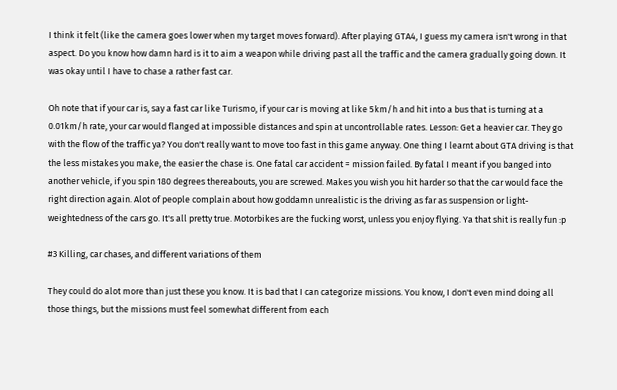I think it felt (like the camera goes lower when my target moves forward). After playing GTA4, I guess my camera isn't wrong in that aspect. Do you know how damn hard is it to aim a weapon while driving past all the traffic and the camera gradually going down. It was okay until I have to chase a rather fast car.

Oh note that if your car is, say a fast car like Turismo, if your car is moving at like 5km/h and hit into a bus that is turning at a 0.01km/h rate, your car would flanged at impossible distances and spin at uncontrollable rates. Lesson: Get a heavier car. They go with the flow of the traffic ya? You don't really want to move too fast in this game anyway. One thing I learnt about GTA driving is that the less mistakes you make, the easier the chase is. One fatal car accident = mission failed. By fatal I meant if you banged into another vehicle, if you spin 180 degrees thereabouts, you are screwed. Makes you wish you hit harder so that the car would face the right direction again. Alot of people complain about how goddamn unrealistic is the driving as far as suspension or light-weightedness of the cars go. It's all pretty true. Motorbikes are the fucking worst, unless you enjoy flying. Ya that shit is really fun :p

#3 Killing, car chases, and different variations of them

They could do alot more than just these you know. It is bad that I can categorize missions. You know, I don't even mind doing all those things, but the missions must feel somewhat different from each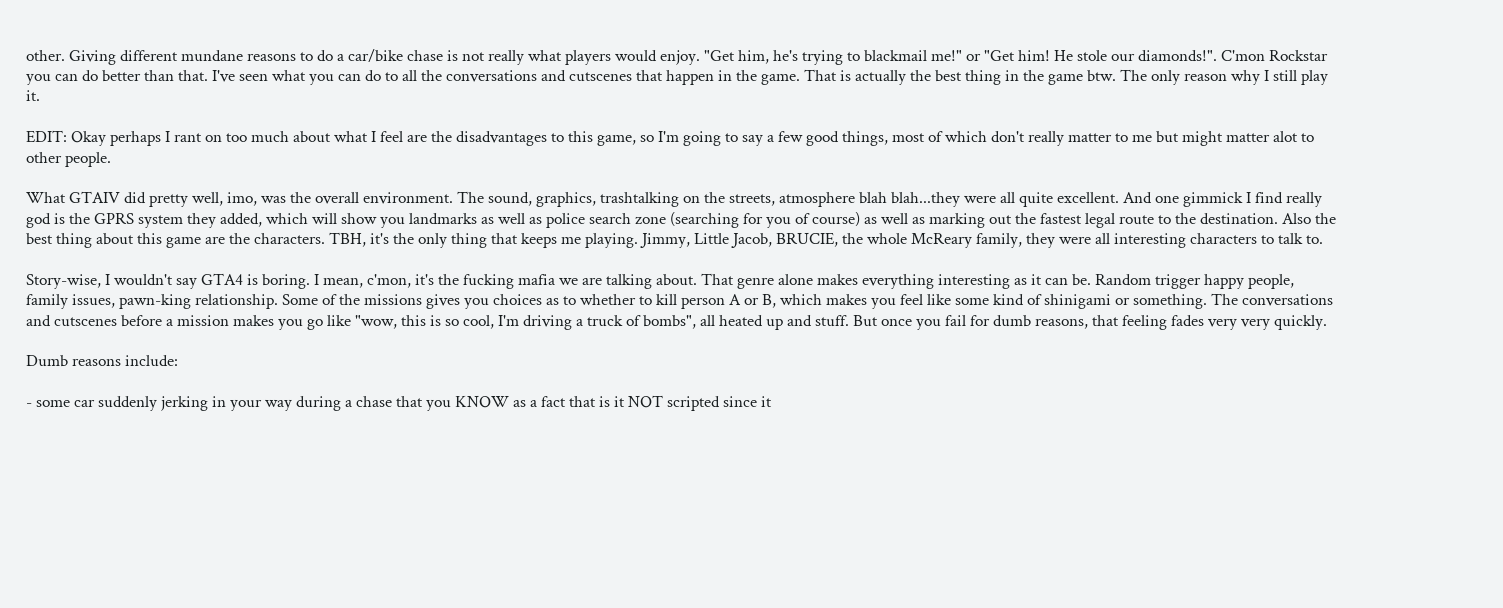other. Giving different mundane reasons to do a car/bike chase is not really what players would enjoy. "Get him, he's trying to blackmail me!" or "Get him! He stole our diamonds!". C'mon Rockstar you can do better than that. I've seen what you can do to all the conversations and cutscenes that happen in the game. That is actually the best thing in the game btw. The only reason why I still play it.

EDIT: Okay perhaps I rant on too much about what I feel are the disadvantages to this game, so I'm going to say a few good things, most of which don't really matter to me but might matter alot to other people.

What GTAIV did pretty well, imo, was the overall environment. The sound, graphics, trashtalking on the streets, atmosphere blah blah...they were all quite excellent. And one gimmick I find really god is the GPRS system they added, which will show you landmarks as well as police search zone (searching for you of course) as well as marking out the fastest legal route to the destination. Also the best thing about this game are the characters. TBH, it's the only thing that keeps me playing. Jimmy, Little Jacob, BRUCIE, the whole McReary family, they were all interesting characters to talk to.

Story-wise, I wouldn't say GTA4 is boring. I mean, c'mon, it's the fucking mafia we are talking about. That genre alone makes everything interesting as it can be. Random trigger happy people, family issues, pawn-king relationship. Some of the missions gives you choices as to whether to kill person A or B, which makes you feel like some kind of shinigami or something. The conversations and cutscenes before a mission makes you go like "wow, this is so cool, I'm driving a truck of bombs", all heated up and stuff. But once you fail for dumb reasons, that feeling fades very very quickly.

Dumb reasons include:

- some car suddenly jerking in your way during a chase that you KNOW as a fact that is it NOT scripted since it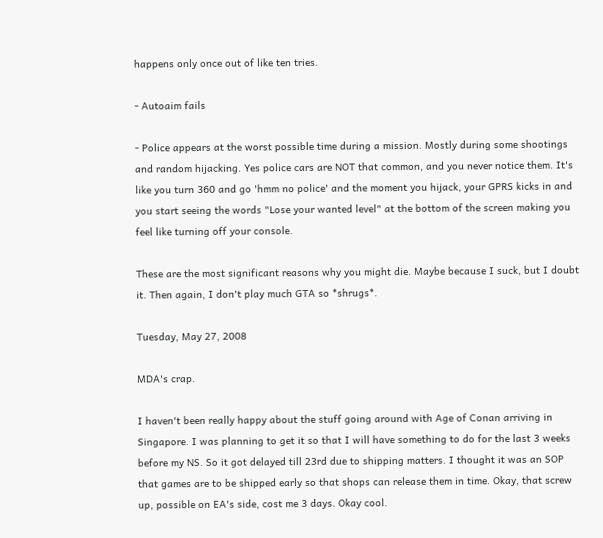happens only once out of like ten tries.

- Autoaim fails

- Police appears at the worst possible time during a mission. Mostly during some shootings and random hijacking. Yes police cars are NOT that common, and you never notice them. It's like you turn 360 and go 'hmm no police' and the moment you hijack, your GPRS kicks in and you start seeing the words "Lose your wanted level" at the bottom of the screen making you feel like turning off your console.

These are the most significant reasons why you might die. Maybe because I suck, but I doubt it. Then again, I don't play much GTA so *shrugs*.

Tuesday, May 27, 2008

MDA's crap.

I haven't been really happy about the stuff going around with Age of Conan arriving in Singapore. I was planning to get it so that I will have something to do for the last 3 weeks before my NS. So it got delayed till 23rd due to shipping matters. I thought it was an SOP that games are to be shipped early so that shops can release them in time. Okay, that screw up, possible on EA's side, cost me 3 days. Okay cool.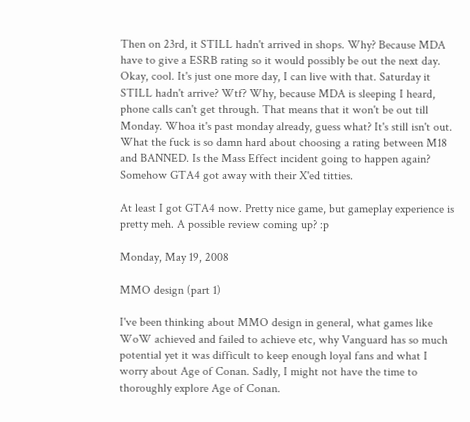Then on 23rd, it STILL hadn't arrived in shops. Why? Because MDA have to give a ESRB rating so it would possibly be out the next day. Okay, cool. It's just one more day, I can live with that. Saturday it STILL hadn't arrive? Wtf? Why, because MDA is sleeping I heard, phone calls can't get through. That means that it won't be out till Monday. Whoa it's past monday already, guess what? It's still isn't out. What the fuck is so damn hard about choosing a rating between M18 and BANNED. Is the Mass Effect incident going to happen again? Somehow GTA4 got away with their X'ed titties.

At least I got GTA4 now. Pretty nice game, but gameplay experience is pretty meh. A possible review coming up? :p

Monday, May 19, 2008

MMO design (part 1)

I've been thinking about MMO design in general, what games like WoW achieved and failed to achieve etc, why Vanguard has so much potential yet it was difficult to keep enough loyal fans and what I worry about Age of Conan. Sadly, I might not have the time to thoroughly explore Age of Conan.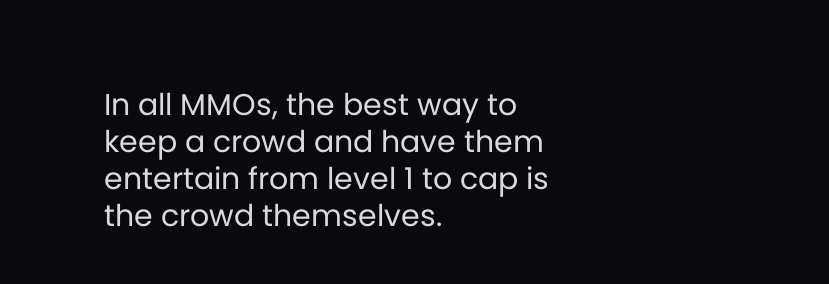In all MMOs, the best way to keep a crowd and have them entertain from level 1 to cap is the crowd themselves.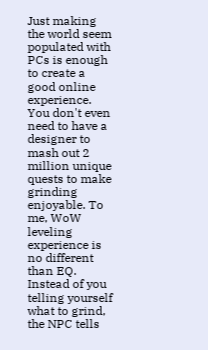Just making the world seem populated with PCs is enough to create a good online experience. You don't even need to have a designer to mash out 2 million unique quests to make grinding enjoyable. To me, WoW leveling experience is no different than EQ. Instead of you telling yourself what to grind, the NPC tells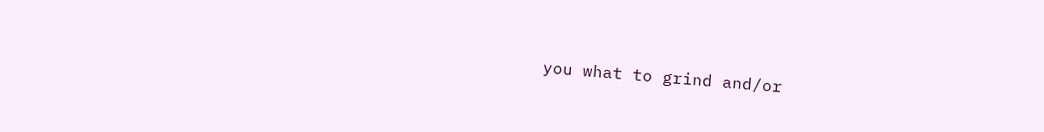you what to grind and/or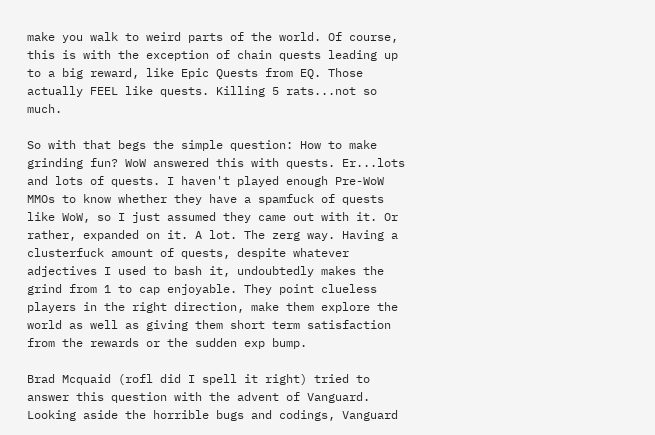make you walk to weird parts of the world. Of course, this is with the exception of chain quests leading up to a big reward, like Epic Quests from EQ. Those actually FEEL like quests. Killing 5 rats...not so much.

So with that begs the simple question: How to make grinding fun? WoW answered this with quests. Er...lots and lots of quests. I haven't played enough Pre-WoW MMOs to know whether they have a spamfuck of quests like WoW, so I just assumed they came out with it. Or rather, expanded on it. A lot. The zerg way. Having a clusterfuck amount of quests, despite whatever adjectives I used to bash it, undoubtedly makes the grind from 1 to cap enjoyable. They point clueless players in the right direction, make them explore the world as well as giving them short term satisfaction from the rewards or the sudden exp bump.

Brad Mcquaid (rofl did I spell it right) tried to answer this question with the advent of Vanguard. Looking aside the horrible bugs and codings, Vanguard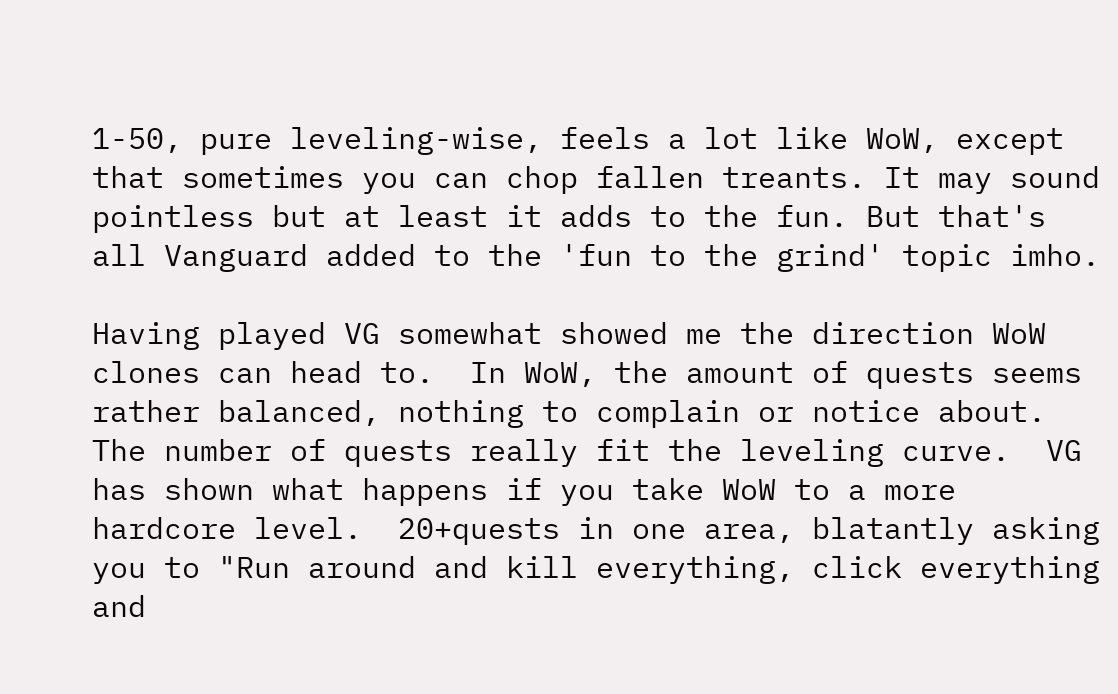1-50, pure leveling-wise, feels a lot like WoW, except that sometimes you can chop fallen treants. It may sound pointless but at least it adds to the fun. But that's all Vanguard added to the 'fun to the grind' topic imho.

Having played VG somewhat showed me the direction WoW clones can head to.  In WoW, the amount of quests seems rather balanced, nothing to complain or notice about.  The number of quests really fit the leveling curve.  VG has shown what happens if you take WoW to a more hardcore level.  20+quests in one area, blatantly asking you to "Run around and kill everything, click everything and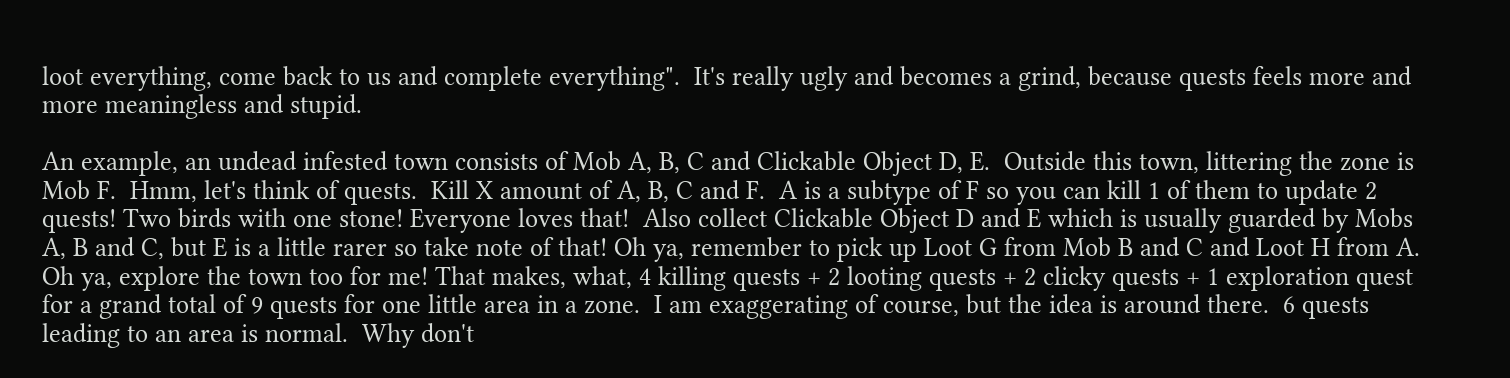loot everything, come back to us and complete everything".  It's really ugly and becomes a grind, because quests feels more and more meaningless and stupid.

An example, an undead infested town consists of Mob A, B, C and Clickable Object D, E.  Outside this town, littering the zone is Mob F.  Hmm, let's think of quests.  Kill X amount of A, B, C and F.  A is a subtype of F so you can kill 1 of them to update 2 quests! Two birds with one stone! Everyone loves that!  Also collect Clickable Object D and E which is usually guarded by Mobs A, B and C, but E is a little rarer so take note of that! Oh ya, remember to pick up Loot G from Mob B and C and Loot H from A.  Oh ya, explore the town too for me! That makes, what, 4 killing quests + 2 looting quests + 2 clicky quests + 1 exploration quest for a grand total of 9 quests for one little area in a zone.  I am exaggerating of course, but the idea is around there.  6 quests leading to an area is normal.  Why don't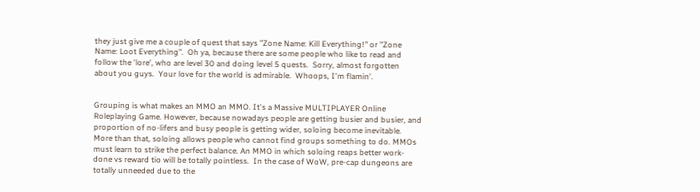they just give me a couple of quest that says "Zone Name: Kill Everything!" or "Zone Name: Loot Everything".  Oh ya, because there are some people who like to read and follow the 'lore', who are level 30 and doing level 5 quests.  Sorry, almost forgotten about you guys.  Your love for the world is admirable.  Whoops, I'm flamin'.


Grouping is what makes an MMO an MMO. It's a Massive MULTIPLAYER Online Roleplaying Game. However, because nowadays people are getting busier and busier, and proportion of no-lifers and busy people is getting wider, soloing become inevitable. More than that, soloing allows people who cannot find groups something to do. MMOs must learn to strike the perfect balance. An MMO in which soloing reaps better work-done vs reward tio will be totally pointless.  In the case of WoW, pre-cap dungeons are totally unneeded due to the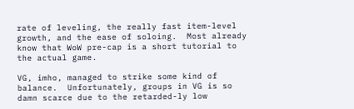rate of leveling, the really fast item-level growth, and the ease of soloing.  Most already know that WoW pre-cap is a short tutorial to the actual game.

VG, imho, managed to strike some kind of balance.  Unfortunately, groups in VG is so damn scarce due to the retarded-ly low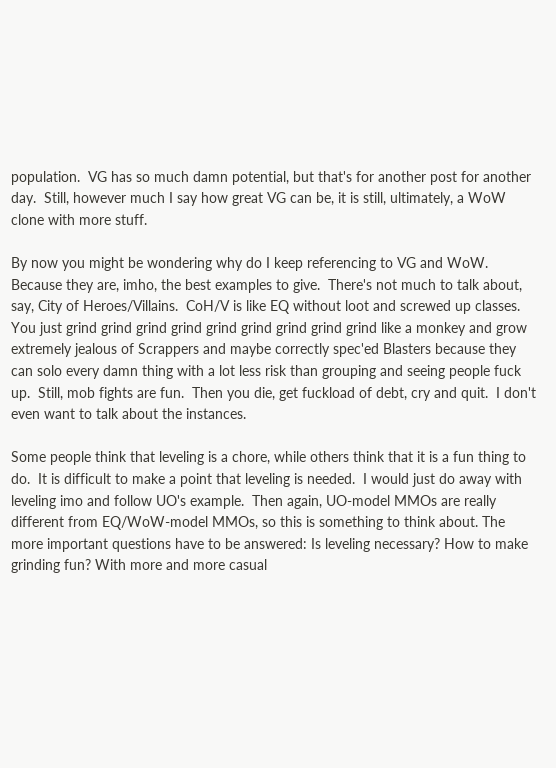population.  VG has so much damn potential, but that's for another post for another day.  Still, however much I say how great VG can be, it is still, ultimately, a WoW clone with more stuff.

By now you might be wondering why do I keep referencing to VG and WoW.  Because they are, imho, the best examples to give.  There's not much to talk about, say, City of Heroes/Villains.  CoH/V is like EQ without loot and screwed up classes.  You just grind grind grind grind grind grind grind grind grind like a monkey and grow extremely jealous of Scrappers and maybe correctly spec'ed Blasters because they can solo every damn thing with a lot less risk than grouping and seeing people fuck up.  Still, mob fights are fun.  Then you die, get fuckload of debt, cry and quit.  I don't even want to talk about the instances.

Some people think that leveling is a chore, while others think that it is a fun thing to do.  It is difficult to make a point that leveling is needed.  I would just do away with leveling imo and follow UO's example.  Then again, UO-model MMOs are really different from EQ/WoW-model MMOs, so this is something to think about. The more important questions have to be answered: Is leveling necessary? How to make grinding fun? With more and more casual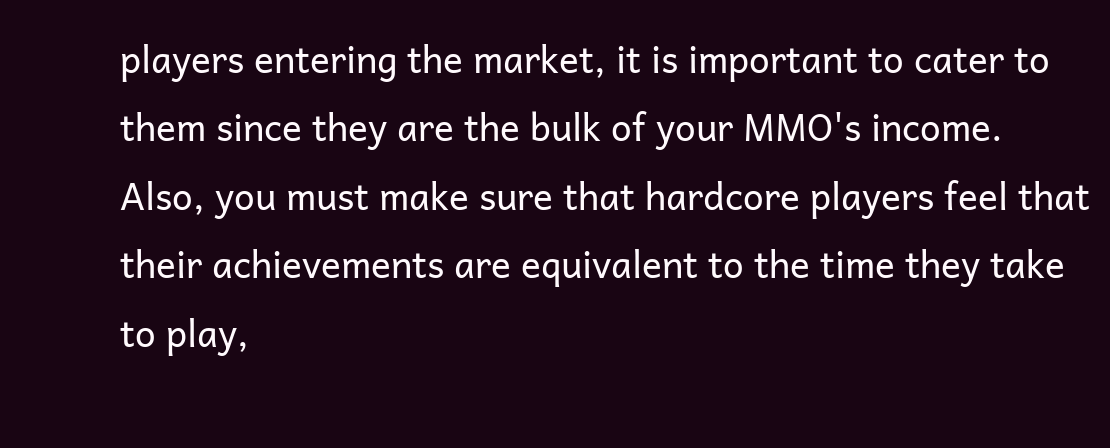players entering the market, it is important to cater to them since they are the bulk of your MMO's income.  Also, you must make sure that hardcore players feel that their achievements are equivalent to the time they take to play,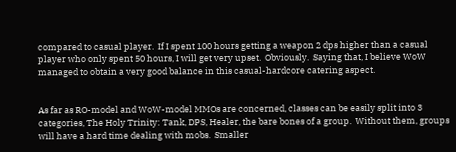compared to casual player.  If I spent 100 hours getting a weapon 2 dps higher than a casual player who only spent 50 hours, I will get very upset.  Obviously.  Saying that, I believe WoW managed to obtain a very good balance in this casual-hardcore catering aspect.


As far as RO-model and WoW-model MMOs are concerned, classes can be easily split into 3 categories, The Holy Trinity: Tank, DPS, Healer, the bare bones of a group.  Without them, groups will have a hard time dealing with mobs.  Smaller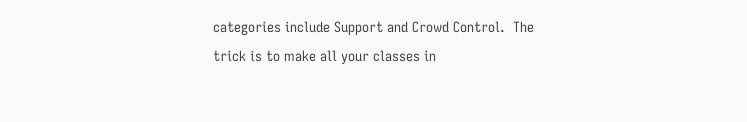categories include Support and Crowd Control.  The trick is to make all your classes in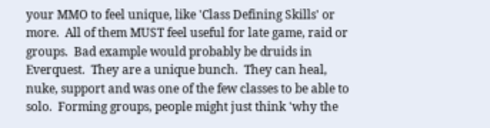your MMO to feel unique, like 'Class Defining Skills' or more.  All of them MUST feel useful for late game, raid or groups.  Bad example would probably be druids in Everquest.  They are a unique bunch.  They can heal, nuke, support and was one of the few classes to be able to solo.  Forming groups, people might just think 'why the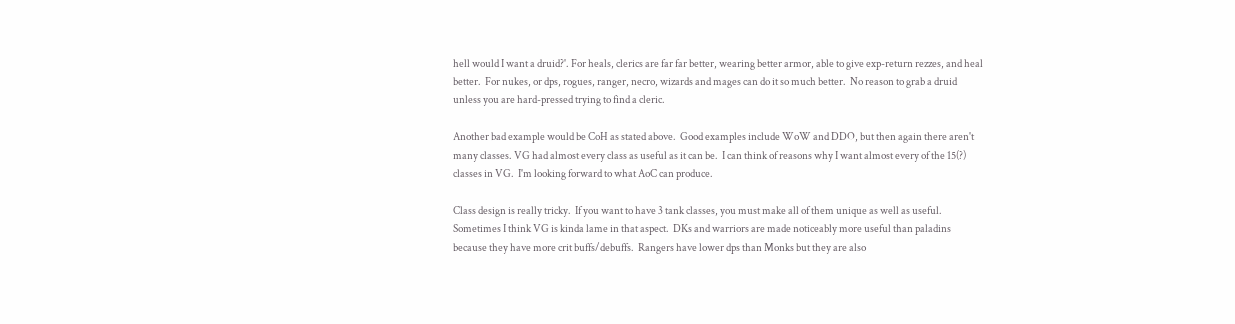hell would I want a druid?'. For heals, clerics are far far better, wearing better armor, able to give exp-return rezzes, and heal better.  For nukes, or dps, rogues, ranger, necro, wizards and mages can do it so much better.  No reason to grab a druid unless you are hard-pressed trying to find a cleric.

Another bad example would be CoH as stated above.  Good examples include WoW and DDO, but then again there aren't many classes. VG had almost every class as useful as it can be.  I can think of reasons why I want almost every of the 15(?) classes in VG.  I'm looking forward to what AoC can produce.

Class design is really tricky.  If you want to have 3 tank classes, you must make all of them unique as well as useful.  Sometimes I think VG is kinda lame in that aspect.  DKs and warriors are made noticeably more useful than paladins because they have more crit buffs/debuffs.  Rangers have lower dps than Monks but they are also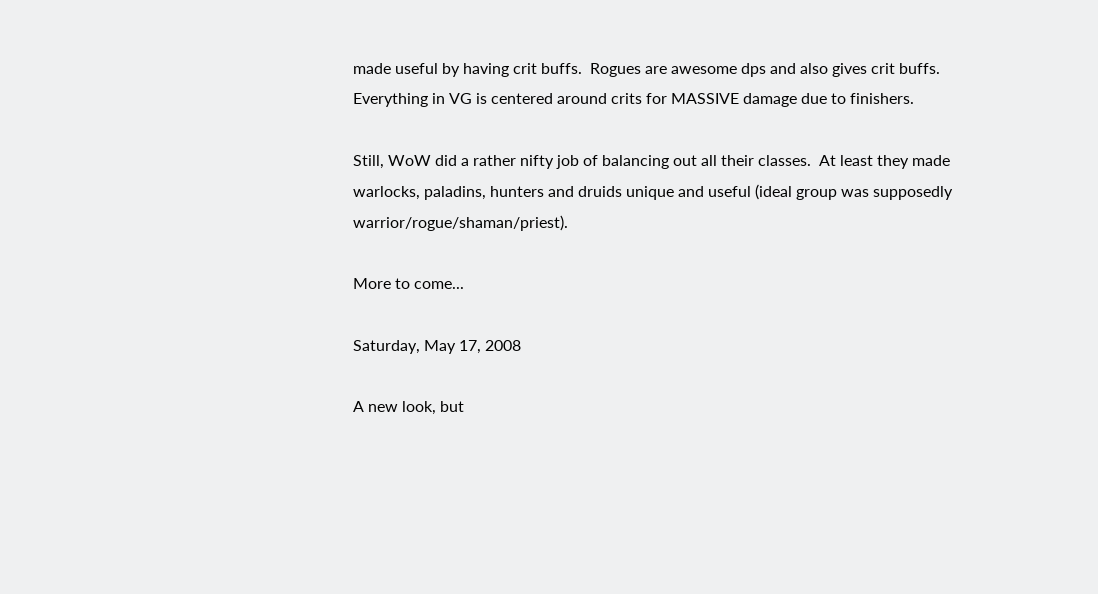made useful by having crit buffs.  Rogues are awesome dps and also gives crit buffs.  Everything in VG is centered around crits for MASSIVE damage due to finishers.

Still, WoW did a rather nifty job of balancing out all their classes.  At least they made warlocks, paladins, hunters and druids unique and useful (ideal group was supposedly warrior/rogue/shaman/priest).

More to come...

Saturday, May 17, 2008

A new look, but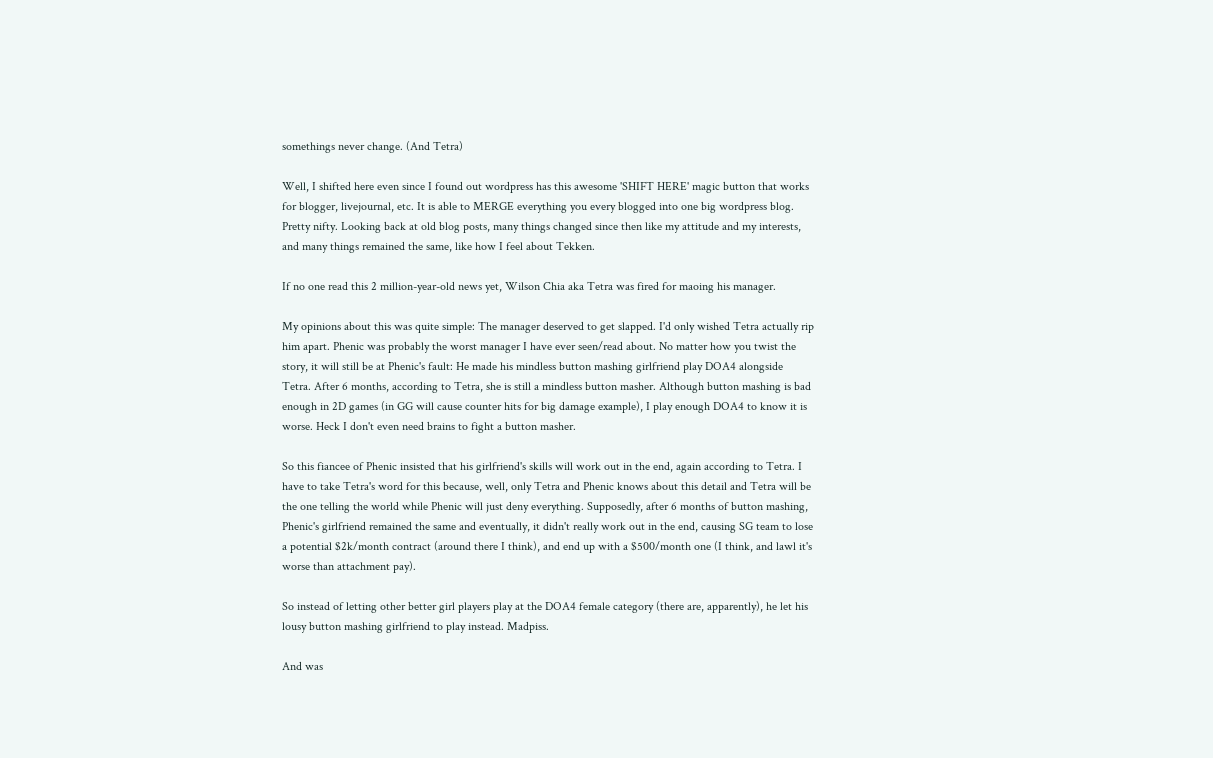somethings never change. (And Tetra)

Well, I shifted here even since I found out wordpress has this awesome 'SHIFT HERE' magic button that works for blogger, livejournal, etc. It is able to MERGE everything you every blogged into one big wordpress blog. Pretty nifty. Looking back at old blog posts, many things changed since then like my attitude and my interests, and many things remained the same, like how I feel about Tekken.

If no one read this 2 million-year-old news yet, Wilson Chia aka Tetra was fired for maoing his manager.

My opinions about this was quite simple: The manager deserved to get slapped. I'd only wished Tetra actually rip him apart. Phenic was probably the worst manager I have ever seen/read about. No matter how you twist the story, it will still be at Phenic's fault: He made his mindless button mashing girlfriend play DOA4 alongside Tetra. After 6 months, according to Tetra, she is still a mindless button masher. Although button mashing is bad enough in 2D games (in GG will cause counter hits for big damage example), I play enough DOA4 to know it is worse. Heck I don't even need brains to fight a button masher.

So this fiancee of Phenic insisted that his girlfriend's skills will work out in the end, again according to Tetra. I have to take Tetra's word for this because, well, only Tetra and Phenic knows about this detail and Tetra will be the one telling the world while Phenic will just deny everything. Supposedly, after 6 months of button mashing, Phenic's girlfriend remained the same and eventually, it didn't really work out in the end, causing SG team to lose a potential $2k/month contract (around there I think), and end up with a $500/month one (I think, and lawl it's worse than attachment pay).

So instead of letting other better girl players play at the DOA4 female category (there are, apparently), he let his lousy button mashing girlfriend to play instead. Madpiss.

And was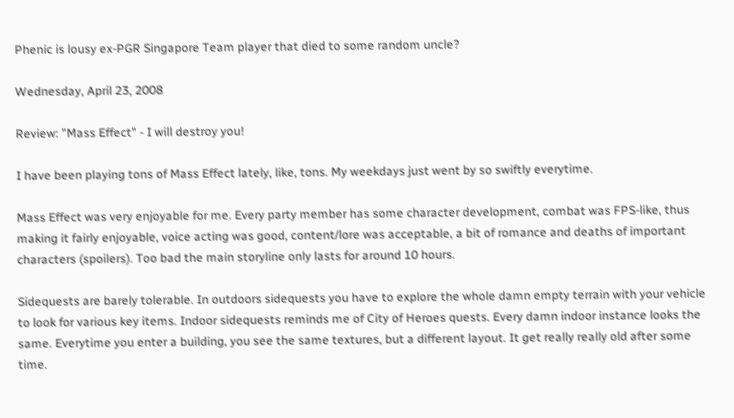Phenic is lousy ex-PGR Singapore Team player that died to some random uncle?

Wednesday, April 23, 2008

Review: "Mass Effect" - I will destroy you!

I have been playing tons of Mass Effect lately, like, tons. My weekdays just went by so swiftly everytime.

Mass Effect was very enjoyable for me. Every party member has some character development, combat was FPS-like, thus making it fairly enjoyable, voice acting was good, content/lore was acceptable, a bit of romance and deaths of important characters (spoilers). Too bad the main storyline only lasts for around 10 hours.

Sidequests are barely tolerable. In outdoors sidequests you have to explore the whole damn empty terrain with your vehicle to look for various key items. Indoor sidequests reminds me of City of Heroes quests. Every damn indoor instance looks the same. Everytime you enter a building, you see the same textures, but a different layout. It get really really old after some time.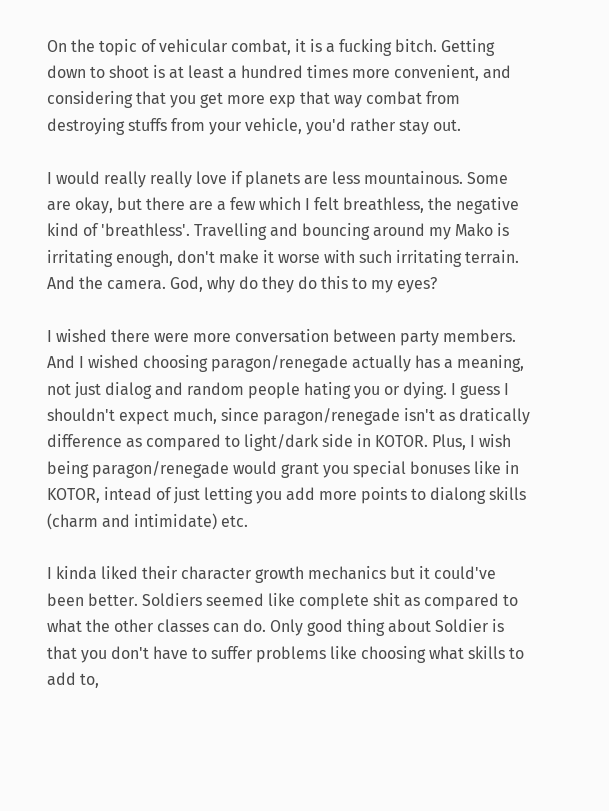On the topic of vehicular combat, it is a fucking bitch. Getting down to shoot is at least a hundred times more convenient, and considering that you get more exp that way combat from destroying stuffs from your vehicle, you'd rather stay out.

I would really really love if planets are less mountainous. Some are okay, but there are a few which I felt breathless, the negative kind of 'breathless'. Travelling and bouncing around my Mako is irritating enough, don't make it worse with such irritating terrain. And the camera. God, why do they do this to my eyes?

I wished there were more conversation between party members. And I wished choosing paragon/renegade actually has a meaning, not just dialog and random people hating you or dying. I guess I shouldn't expect much, since paragon/renegade isn't as dratically difference as compared to light/dark side in KOTOR. Plus, I wish being paragon/renegade would grant you special bonuses like in KOTOR, intead of just letting you add more points to dialong skills (charm and intimidate) etc.

I kinda liked their character growth mechanics but it could've been better. Soldiers seemed like complete shit as compared to what the other classes can do. Only good thing about Soldier is that you don't have to suffer problems like choosing what skills to add to,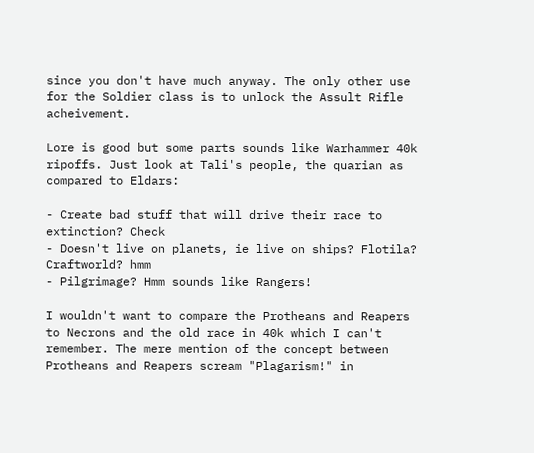since you don't have much anyway. The only other use for the Soldier class is to unlock the Assult Rifle acheivement.

Lore is good but some parts sounds like Warhammer 40k ripoffs. Just look at Tali's people, the quarian as compared to Eldars:

- Create bad stuff that will drive their race to extinction? Check
- Doesn't live on planets, ie live on ships? Flotila? Craftworld? hmm
- Pilgrimage? Hmm sounds like Rangers!

I wouldn't want to compare the Protheans and Reapers to Necrons and the old race in 40k which I can't remember. The mere mention of the concept between Protheans and Reapers scream "Plagarism!" in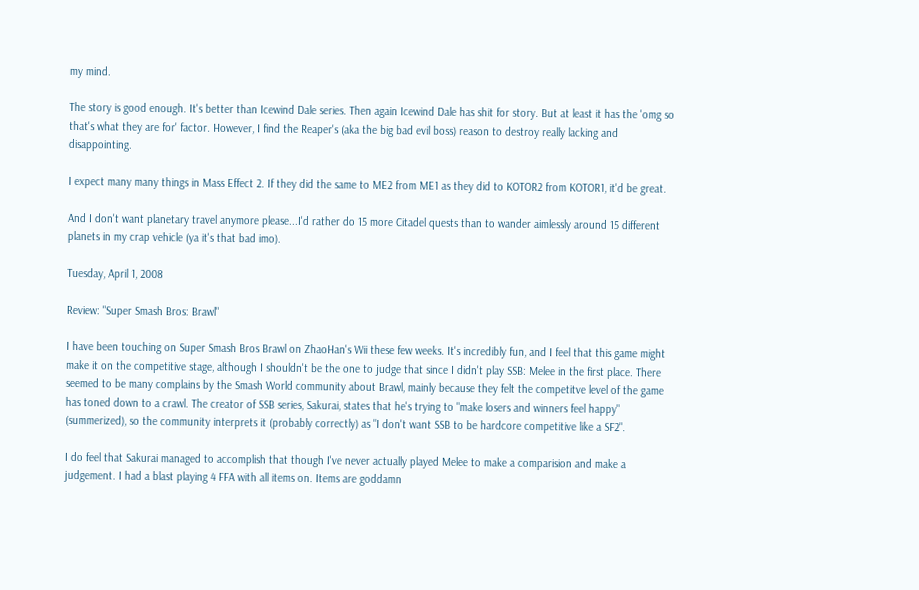my mind.

The story is good enough. It's better than Icewind Dale series. Then again Icewind Dale has shit for story. But at least it has the 'omg so that's what they are for' factor. However, I find the Reaper's (aka the big bad evil boss) reason to destroy really lacking and disappointing.

I expect many many things in Mass Effect 2. If they did the same to ME2 from ME1 as they did to KOTOR2 from KOTOR1, it'd be great.

And I don't want planetary travel anymore please...I'd rather do 15 more Citadel quests than to wander aimlessly around 15 different planets in my crap vehicle (ya it's that bad imo).

Tuesday, April 1, 2008

Review: "Super Smash Bros: Brawl"

I have been touching on Super Smash Bros Brawl on ZhaoHan's Wii these few weeks. It's incredibly fun, and I feel that this game might make it on the competitive stage, although I shouldn't be the one to judge that since I didn't play SSB: Melee in the first place. There seemed to be many complains by the Smash World community about Brawl, mainly because they felt the competitve level of the game has toned down to a crawl. The creator of SSB series, Sakurai, states that he's trying to "make losers and winners feel happy" (summerized), so the community interprets it (probably correctly) as "I don't want SSB to be hardcore competitive like a SF2".

I do feel that Sakurai managed to accomplish that though I've never actually played Melee to make a comparision and make a judgement. I had a blast playing 4 FFA with all items on. Items are goddamn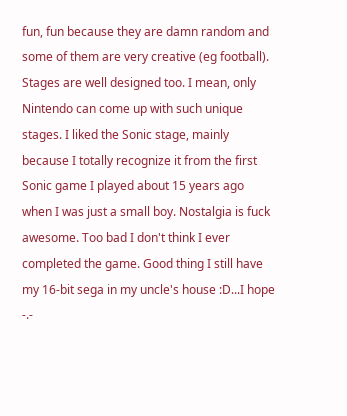fun, fun because they are damn random and some of them are very creative (eg football). Stages are well designed too. I mean, only Nintendo can come up with such unique stages. I liked the Sonic stage, mainly because I totally recognize it from the first Sonic game I played about 15 years ago when I was just a small boy. Nostalgia is fuck awesome. Too bad I don't think I ever completed the game. Good thing I still have my 16-bit sega in my uncle's house :D...I hope -.-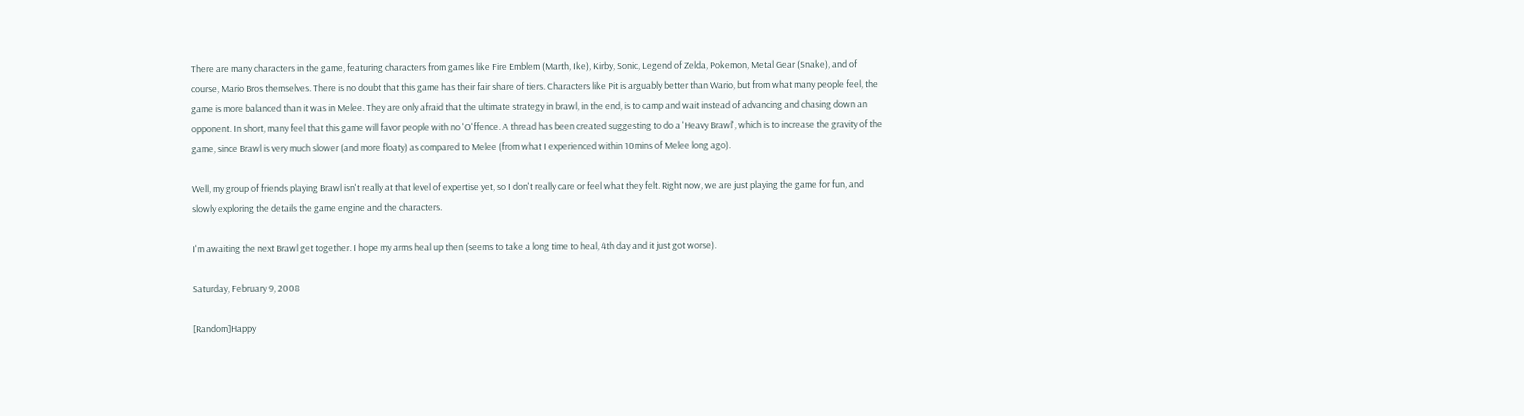There are many characters in the game, featuring characters from games like Fire Emblem (Marth, Ike), Kirby, Sonic, Legend of Zelda, Pokemon, Metal Gear (Snake), and of course, Mario Bros themselves. There is no doubt that this game has their fair share of tiers. Characters like Pit is arguably better than Wario, but from what many people feel, the game is more balanced than it was in Melee. They are only afraid that the ultimate strategy in brawl, in the end, is to camp and wait instead of advancing and chasing down an opponent. In short, many feel that this game will favor people with no 'O'ffence. A thread has been created suggesting to do a 'Heavy Brawl', which is to increase the gravity of the game, since Brawl is very much slower (and more floaty) as compared to Melee (from what I experienced within 10mins of Melee long ago).

Well, my group of friends playing Brawl isn't really at that level of expertise yet, so I don't really care or feel what they felt. Right now, we are just playing the game for fun, and slowly exploring the details the game engine and the characters.

I'm awaiting the next Brawl get together. I hope my arms heal up then (seems to take a long time to heal, 4th day and it just got worse).

Saturday, February 9, 2008

[Random]Happy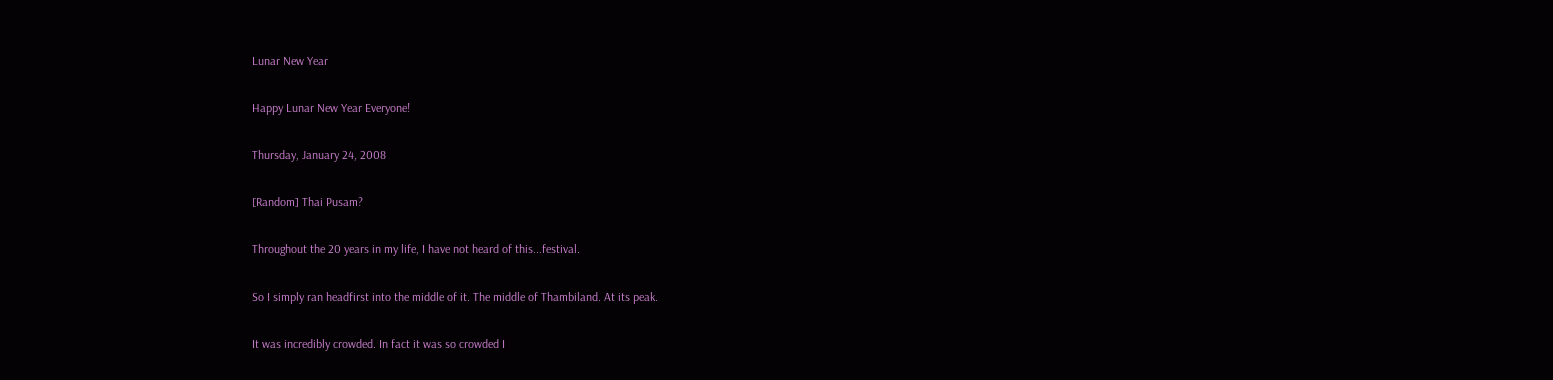Lunar New Year

Happy Lunar New Year Everyone!

Thursday, January 24, 2008

[Random] Thai Pusam?

Throughout the 20 years in my life, I have not heard of this...festival.

So I simply ran headfirst into the middle of it. The middle of Thambiland. At its peak.

It was incredibly crowded. In fact it was so crowded I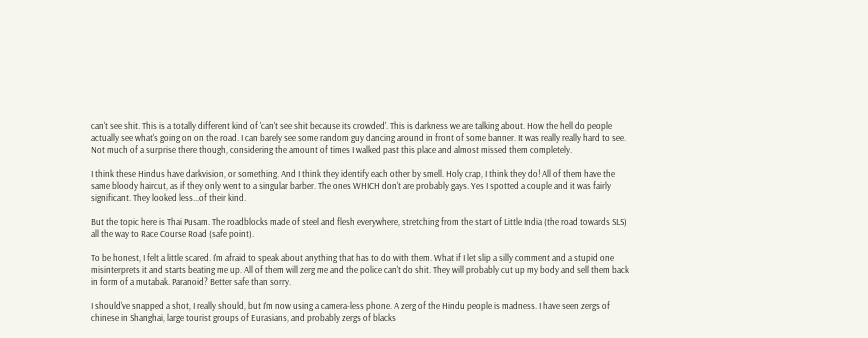can't see shit. This is a totally different kind of 'can't see shit because its crowded'. This is darkness we are talking about. How the hell do people actually see what's going on on the road. I can barely see some random guy dancing around in front of some banner. It was really really hard to see. Not much of a surprise there though, considering the amount of times I walked past this place and almost missed them completely.

I think these Hindus have darkvision, or something. And I think they identify each other by smell. Holy crap, I think they do! All of them have the same bloody haircut, as if they only went to a singular barber. The ones WHICH don't are probably gays. Yes I spotted a couple and it was fairly significant. They looked less...of their kind.

But the topic here is Thai Pusam. The roadblocks made of steel and flesh everywhere, stretching from the start of Little India (the road towards SLS) all the way to Race Course Road (safe point).

To be honest, I felt a little scared. I'm afraid to speak about anything that has to do with them. What if I let slip a silly comment and a stupid one misinterprets it and starts beating me up. All of them will zerg me and the police can't do shit. They will probably cut up my body and sell them back in form of a mutabak. Paranoid? Better safe than sorry.

I should've snapped a shot, I really should, but I'm now using a camera-less phone. A zerg of the Hindu people is madness. I have seen zergs of chinese in Shanghai, large tourist groups of Eurasians, and probably zergs of blacks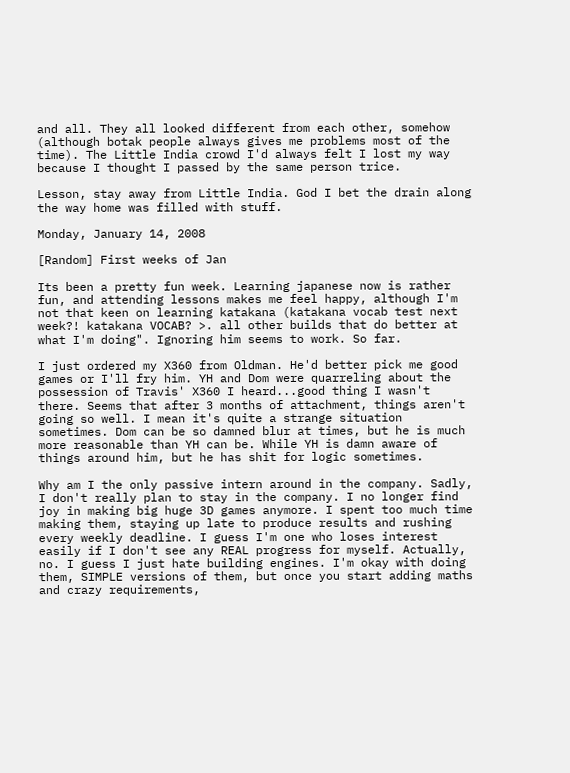and all. They all looked different from each other, somehow (although botak people always gives me problems most of the time). The Little India crowd I'd always felt I lost my way because I thought I passed by the same person trice.

Lesson, stay away from Little India. God I bet the drain along the way home was filled with stuff.

Monday, January 14, 2008

[Random] First weeks of Jan

Its been a pretty fun week. Learning japanese now is rather fun, and attending lessons makes me feel happy, although I'm not that keen on learning katakana (katakana vocab test next week?! katakana VOCAB? >. all other builds that do better at what I'm doing". Ignoring him seems to work. So far.

I just ordered my X360 from Oldman. He'd better pick me good games or I'll fry him. YH and Dom were quarreling about the possession of Travis' X360 I heard...good thing I wasn't there. Seems that after 3 months of attachment, things aren't going so well. I mean it's quite a strange situation sometimes. Dom can be so damned blur at times, but he is much more reasonable than YH can be. While YH is damn aware of things around him, but he has shit for logic sometimes.

Why am I the only passive intern around in the company. Sadly, I don't really plan to stay in the company. I no longer find joy in making big huge 3D games anymore. I spent too much time making them, staying up late to produce results and rushing every weekly deadline. I guess I'm one who loses interest easily if I don't see any REAL progress for myself. Actually, no. I guess I just hate building engines. I'm okay with doing them, SIMPLE versions of them, but once you start adding maths and crazy requirements,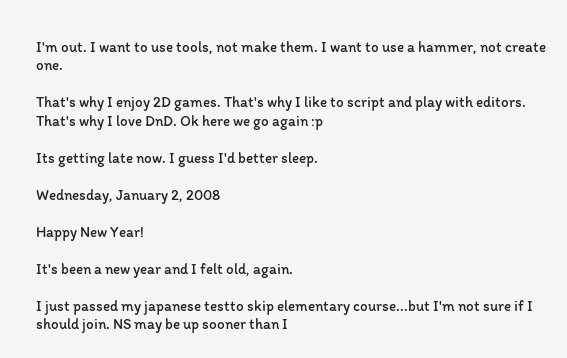I'm out. I want to use tools, not make them. I want to use a hammer, not create one.

That's why I enjoy 2D games. That's why I like to script and play with editors. That's why I love DnD. Ok here we go again :p

Its getting late now. I guess I'd better sleep.

Wednesday, January 2, 2008

Happy New Year!

It's been a new year and I felt old, again.

I just passed my japanese testto skip elementary course...but I'm not sure if I should join. NS may be up sooner than I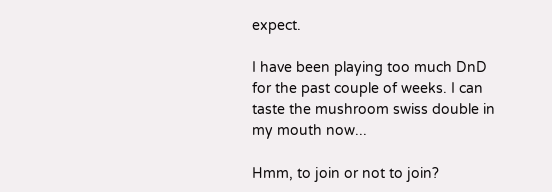expect.

I have been playing too much DnD for the past couple of weeks. I can taste the mushroom swiss double in my mouth now...

Hmm, to join or not to join?